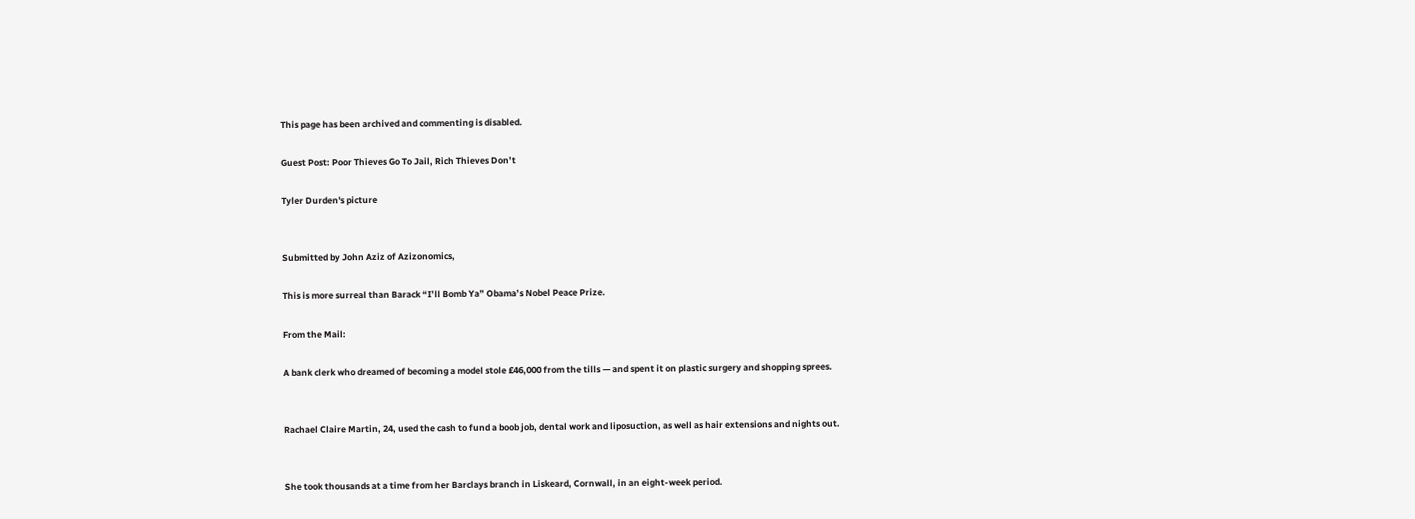This page has been archived and commenting is disabled.

Guest Post: Poor Thieves Go To Jail, Rich Thieves Don’t

Tyler Durden's picture


Submitted by John Aziz of Azizonomics,

This is more surreal than Barack “I’ll Bomb Ya” Obama’s Nobel Peace Prize.

From the Mail:

A bank clerk who dreamed of becoming a model stole £46,000 from the tills — and spent it on plastic surgery and shopping sprees.


Rachael Claire Martin, 24, used the cash to fund a boob job, dental work and liposuction, as well as hair extensions and nights out.


She took thousands at a time from her Barclays branch in Liskeard, Cornwall, in an eight-week period.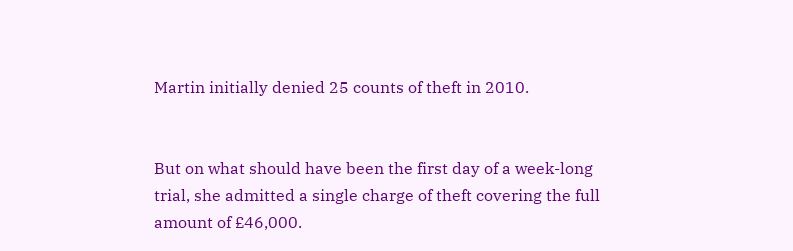Martin initially denied 25 counts of theft in 2010.


But on what should have been the first day of a week-long trial, she admitted a single charge of theft covering the full amount of £46,000.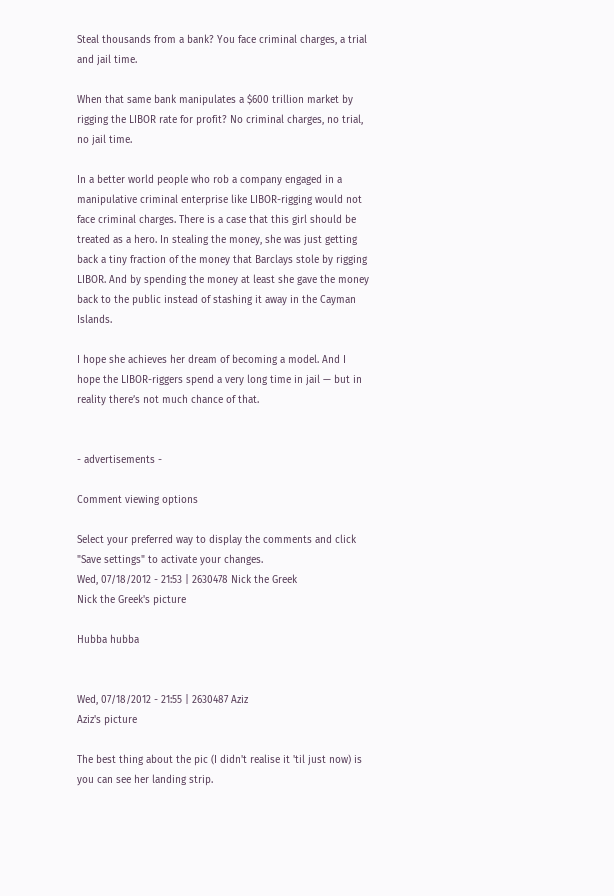Steal thousands from a bank? You face criminal charges, a trial and jail time.

When that same bank manipulates a $600 trillion market by rigging the LIBOR rate for profit? No criminal charges, no trial, no jail time.

In a better world people who rob a company engaged in a manipulative criminal enterprise like LIBOR-rigging would not face criminal charges. There is a case that this girl should be treated as a hero. In stealing the money, she was just getting back a tiny fraction of the money that Barclays stole by rigging LIBOR. And by spending the money at least she gave the money back to the public instead of stashing it away in the Cayman Islands.

I hope she achieves her dream of becoming a model. And I hope the LIBOR-riggers spend a very long time in jail — but in reality there’s not much chance of that.


- advertisements -

Comment viewing options

Select your preferred way to display the comments and click "Save settings" to activate your changes.
Wed, 07/18/2012 - 21:53 | 2630478 Nick the Greek
Nick the Greek's picture

Hubba hubba


Wed, 07/18/2012 - 21:55 | 2630487 Aziz
Aziz's picture

The best thing about the pic (I didn't realise it 'til just now) is you can see her landing strip.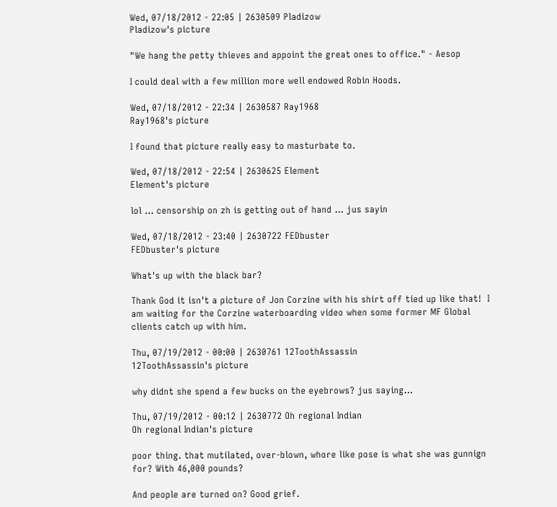Wed, 07/18/2012 - 22:05 | 2630509 Pladizow
Pladizow's picture

"We hang the petty thieves and appoint the great ones to office." - Aesop

I could deal with a few million more well endowed Robin Hoods.

Wed, 07/18/2012 - 22:34 | 2630587 Ray1968
Ray1968's picture

I found that picture really easy to masturbate to.

Wed, 07/18/2012 - 22:54 | 2630625 Element
Element's picture

lol ... censorship on zh is getting out of hand ... jus sayin

Wed, 07/18/2012 - 23:40 | 2630722 FEDbuster
FEDbuster's picture

What's up with the black bar?

Thank God it isn't a picture of Jon Corzine with his shirt off tied up like that!  I am waiting for the Corzine waterboarding video when some former MF Global clients catch up with him.

Thu, 07/19/2012 - 00:00 | 2630761 12ToothAssassin
12ToothAssassin's picture

why didnt she spend a few bucks on the eyebrows? jus saying...

Thu, 07/19/2012 - 00:12 | 2630772 Oh regional Indian
Oh regional Indian's picture

poor thing. that mutilated, over-blown, whore like pose is what she was gunnign for? With 46,000 pounds?

And people are turned on? Good grief.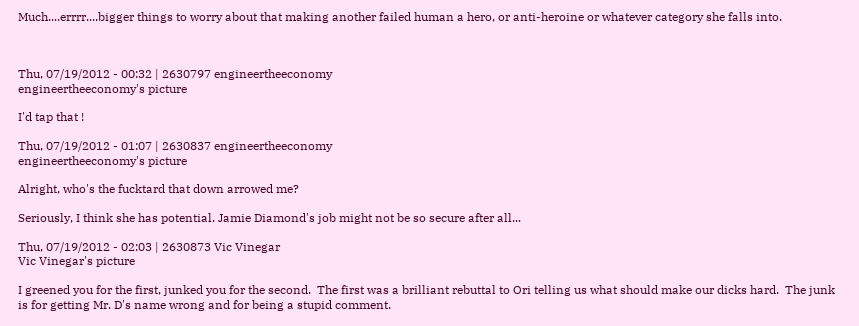Much....errrr....bigger things to worry about that making another failed human a hero, or anti-heroine or whatever category she falls into.



Thu, 07/19/2012 - 00:32 | 2630797 engineertheeconomy
engineertheeconomy's picture

I'd tap that !

Thu, 07/19/2012 - 01:07 | 2630837 engineertheeconomy
engineertheeconomy's picture

Alright, who's the fucktard that down arrowed me?

Seriously, I think she has potential. Jamie Diamond's job might not be so secure after all...

Thu, 07/19/2012 - 02:03 | 2630873 Vic Vinegar
Vic Vinegar's picture

I greened you for the first, junked you for the second.  The first was a brilliant rebuttal to Ori telling us what should make our dicks hard.  The junk is for getting Mr. D's name wrong and for being a stupid comment.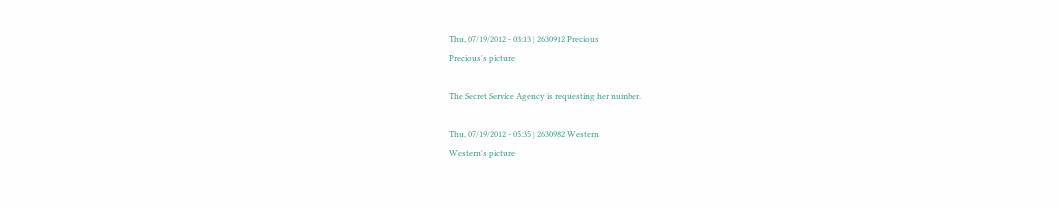Thu, 07/19/2012 - 03:13 | 2630912 Precious
Precious's picture

The Secret Service Agency is requesting her number.

Thu, 07/19/2012 - 05:35 | 2630982 Western
Western's picture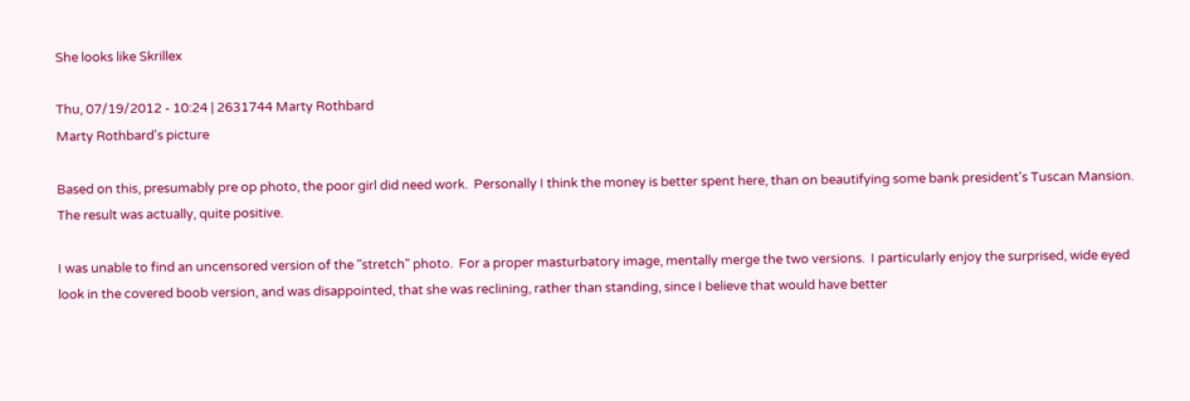She looks like Skrillex

Thu, 07/19/2012 - 10:24 | 2631744 Marty Rothbard
Marty Rothbard's picture

Based on this, presumably pre op photo, the poor girl did need work.  Personally I think the money is better spent here, than on beautifying some bank president's Tuscan Mansion.  The result was actually, quite positive.

I was unable to find an uncensored version of the "stretch" photo.  For a proper masturbatory image, mentally merge the two versions.  I particularly enjoy the surprised, wide eyed look in the covered boob version, and was disappointed, that she was reclining, rather than standing, since I believe that would have better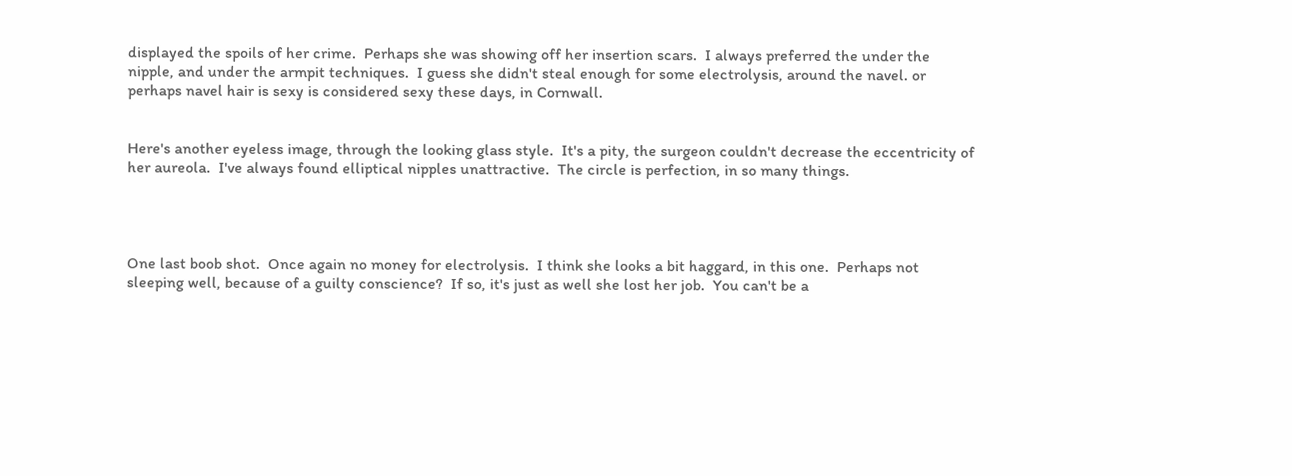displayed the spoils of her crime.  Perhaps she was showing off her insertion scars.  I always preferred the under the nipple, and under the armpit techniques.  I guess she didn't steal enough for some electrolysis, around the navel. or perhaps navel hair is sexy is considered sexy these days, in Cornwall.


Here's another eyeless image, through the looking glass style.  It's a pity, the surgeon couldn't decrease the eccentricity of her aureola.  I've always found elliptical nipples unattractive.  The circle is perfection, in so many things.




One last boob shot.  Once again no money for electrolysis.  I think she looks a bit haggard, in this one.  Perhaps not sleeping well, because of a guilty conscience?  If so, it's just as well she lost her job.  You can't be a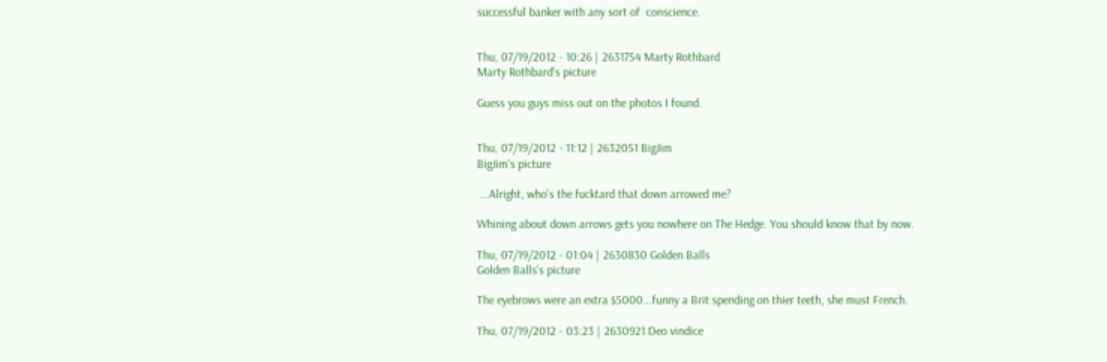successful banker with any sort of  conscience.


Thu, 07/19/2012 - 10:26 | 2631754 Marty Rothbard
Marty Rothbard's picture

Guess you guys miss out on the photos I found.


Thu, 07/19/2012 - 11:12 | 2632051 BigJim
BigJim's picture

 ...Alright, who's the fucktard that down arrowed me?

Whining about down arrows gets you nowhere on The Hedge. You should know that by now.

Thu, 07/19/2012 - 01:04 | 2630830 Golden Balls
Golden Balls's picture

The eyebrows were an extra $5000...funny a Brit spending on thier teeth, she must French.

Thu, 07/19/2012 - 03:23 | 2630921 Deo vindice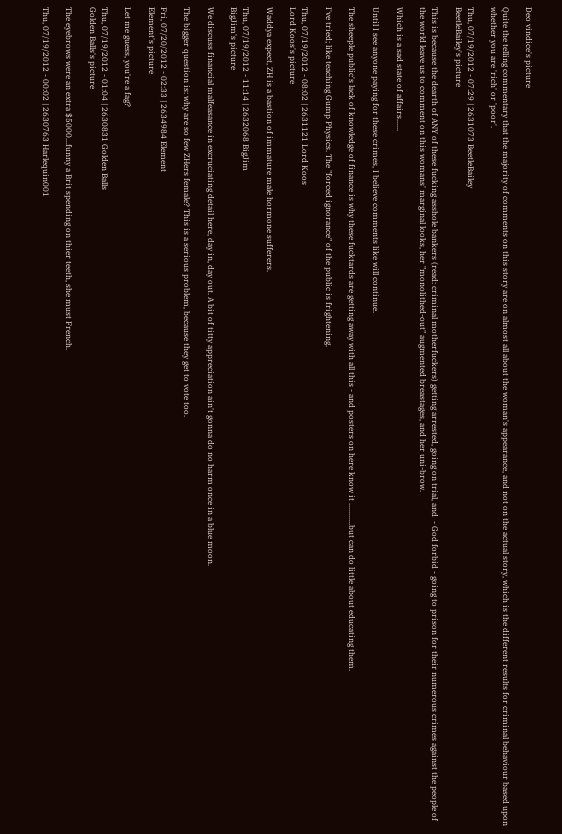Deo vindice's picture

Quite the telling commentary that the majority of comments on this story are on almost all about the woman's appearance, and not on the actual story, which is the different results for criminal behaviour based upon whether you are 'rich' or 'poor'.

Thu, 07/19/2012 - 07:29 | 2631073 BeetleBailey
BeetleBailey's picture

This is because the dearth of ANY of these fucking asshole bankers (read: criminal motherfuckers) getting arrested, going on trial, and  - God forbid - going to prison for their numerous crimes against the people of the world leave us to comment on this womans' marginal looks, her "monolithed-out" augmented breastages, and her uni-brow.

Which is a sad state of affairs......

Until I see anyone paying for these crimes, I believe comments like will continue.

The sheeple public's lack of knowledge of finance is why these fucktards are getting away with all this - and posters on here know it ...........but can do little about educating them.

I've tried; like teaching Gump Physics. The "forced ignorance" of the public is frightening.

Thu, 07/19/2012 - 08:02 | 2631121 Lord Koos
Lord Koos's picture

Waddya expect, ZH is a bastion of immature male hormone sufferers.

Thu, 07/19/2012 - 11:14 | 2632068 BigJim
BigJim's picture

We discuss financial malfeasance in excruciating detail here, day in, day out. A bit of titty appreciation ain't gonna do no harm once in a blue moon.

The bigger question is: why are so few ZHers female? This is a serious problem, because they get to vote too.

Fri, 07/20/2012 - 02:33 | 2634984 Element
Element's picture

Let me guess, you're a fag?

Thu, 07/19/2012 - 01:04 | 2630831 Golden Balls
Golden Balls's picture

The eyebrows were an extra $5000...funny a Brit spending on thier teeth, she must French.

Thu, 07/19/2012 - 00:02 | 2630763 Harlequin001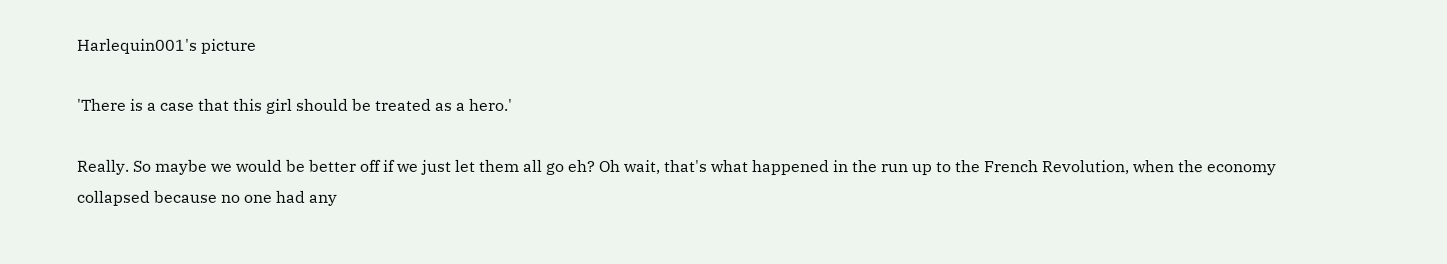Harlequin001's picture

'There is a case that this girl should be treated as a hero.'

Really. So maybe we would be better off if we just let them all go eh? Oh wait, that's what happened in the run up to the French Revolution, when the economy collapsed because no one had any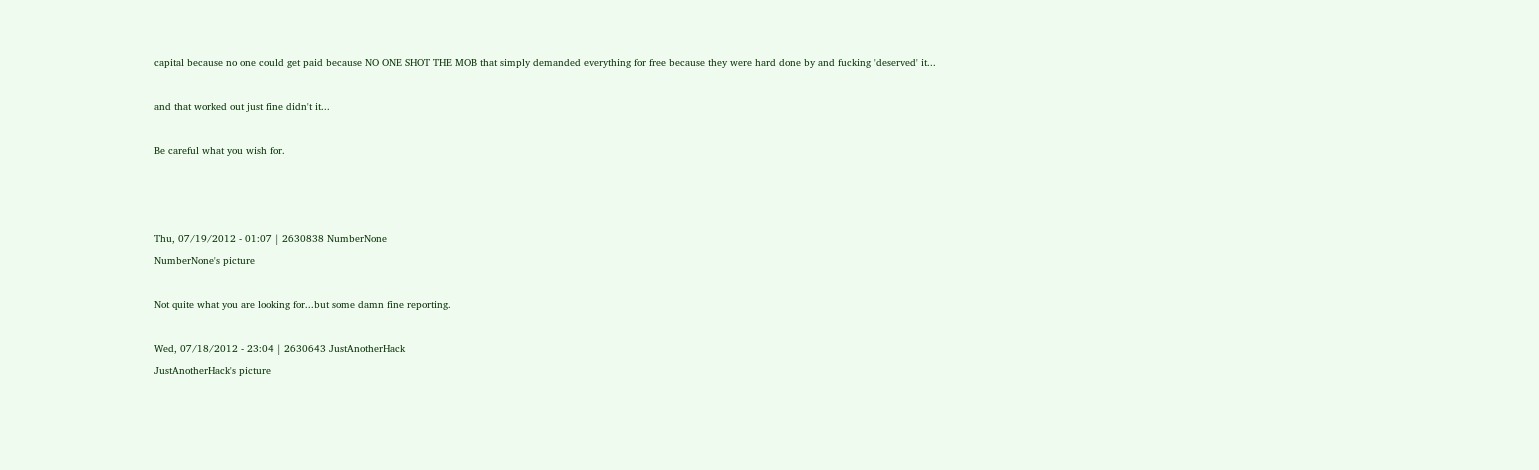capital because no one could get paid because NO ONE SHOT THE MOB that simply demanded everything for free because they were hard done by and fucking 'deserved' it...

and that worked out just fine didn't it...

Be careful what you wish for.



Thu, 07/19/2012 - 01:07 | 2630838 NumberNone
NumberNone's picture

Not quite what you are looking for...but some damn fine reporting.

Wed, 07/18/2012 - 23:04 | 2630643 JustAnotherHack
JustAnotherHack's picture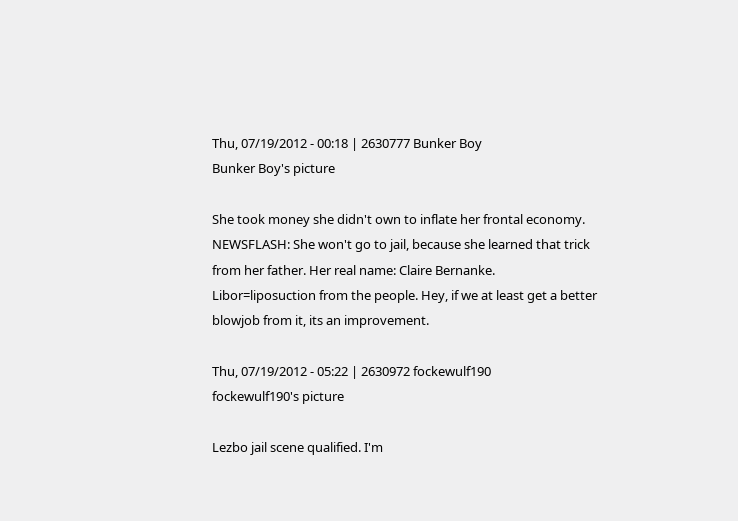Thu, 07/19/2012 - 00:18 | 2630777 Bunker Boy
Bunker Boy's picture

She took money she didn't own to inflate her frontal economy. NEWSFLASH: She won't go to jail, because she learned that trick from her father. Her real name: Claire Bernanke. Libor=liposuction from the people. Hey, if we at least get a better blowjob from it, its an improvement.

Thu, 07/19/2012 - 05:22 | 2630972 fockewulf190
fockewulf190's picture

Lezbo jail scene qualified. I'm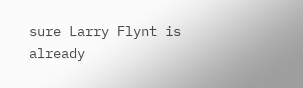sure Larry Flynt is already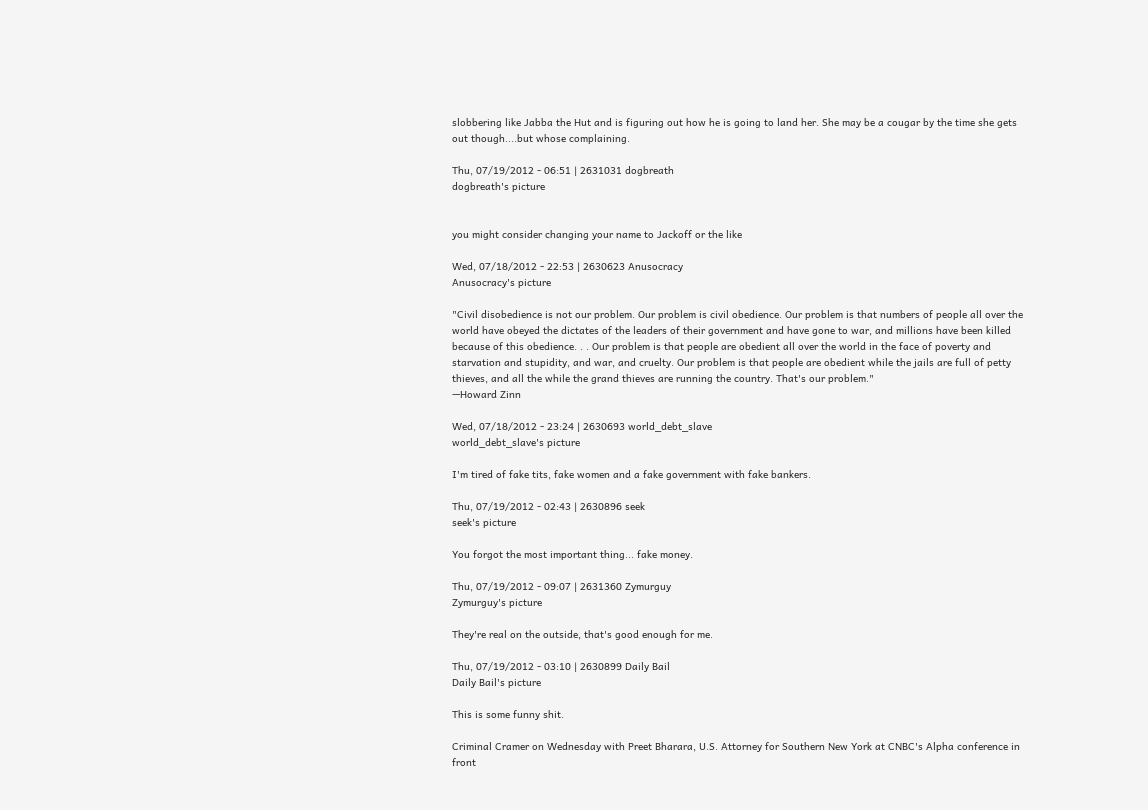slobbering like Jabba the Hut and is figuring out how he is going to land her. She may be a cougar by the time she gets out though....but whose complaining.

Thu, 07/19/2012 - 06:51 | 2631031 dogbreath
dogbreath's picture


you might consider changing your name to Jackoff or the like

Wed, 07/18/2012 - 22:53 | 2630623 Anusocracy
Anusocracy's picture

"Civil disobedience is not our problem. Our problem is civil obedience. Our problem is that numbers of people all over the world have obeyed the dictates of the leaders of their government and have gone to war, and millions have been killed because of this obedience. . . Our problem is that people are obedient all over the world in the face of poverty and starvation and stupidity, and war, and cruelty. Our problem is that people are obedient while the jails are full of petty thieves, and all the while the grand thieves are running the country. That's our problem."
—Howard Zinn

Wed, 07/18/2012 - 23:24 | 2630693 world_debt_slave
world_debt_slave's picture

I'm tired of fake tits, fake women and a fake government with fake bankers.

Thu, 07/19/2012 - 02:43 | 2630896 seek
seek's picture

You forgot the most important thing... fake money.

Thu, 07/19/2012 - 09:07 | 2631360 Zymurguy
Zymurguy's picture

They're real on the outside, that's good enough for me.

Thu, 07/19/2012 - 03:10 | 2630899 Daily Bail
Daily Bail's picture

This is some funny shit.

Criminal Cramer on Wednesday with Preet Bharara, U.S. Attorney for Southern New York at CNBC's Alpha conference in front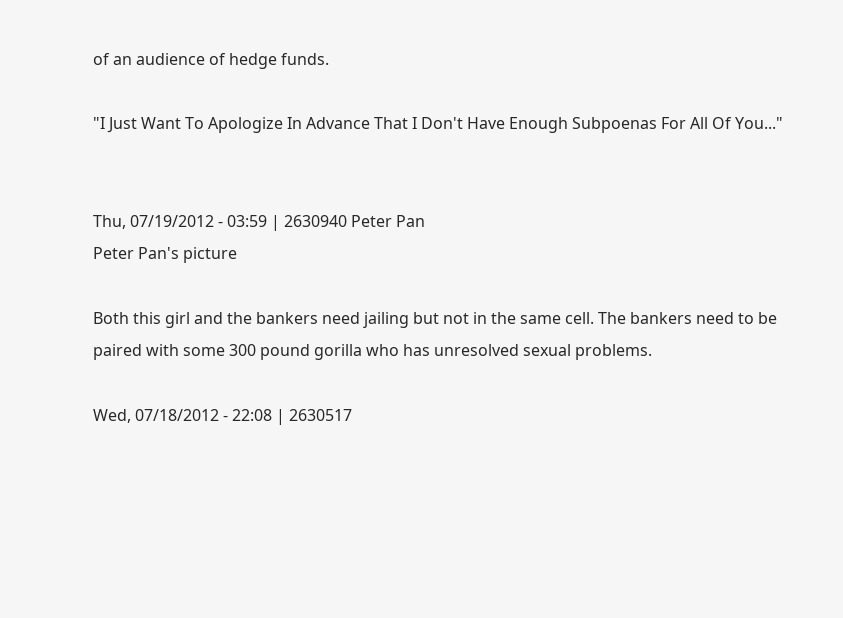of an audience of hedge funds.

"I Just Want To Apologize In Advance That I Don't Have Enough Subpoenas For All Of You..."


Thu, 07/19/2012 - 03:59 | 2630940 Peter Pan
Peter Pan's picture

Both this girl and the bankers need jailing but not in the same cell. The bankers need to be paired with some 300 pound gorilla who has unresolved sexual problems.

Wed, 07/18/2012 - 22:08 | 2630517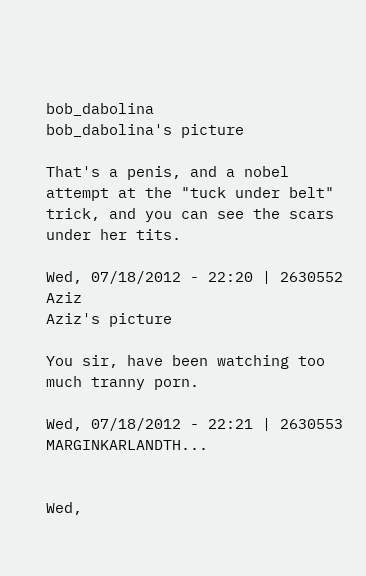bob_dabolina
bob_dabolina's picture

That's a penis, and a nobel attempt at the "tuck under belt" trick, and you can see the scars under her tits.

Wed, 07/18/2012 - 22:20 | 2630552 Aziz
Aziz's picture

You sir, have been watching too much tranny porn.

Wed, 07/18/2012 - 22:21 | 2630553 MARGINKARLANDTH...


Wed,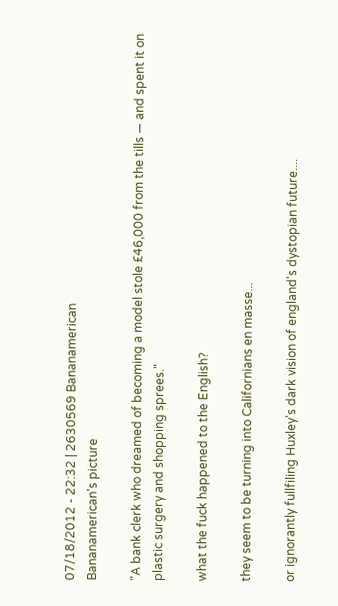07/18/2012 - 22:32 | 2630569 Bananamerican
Bananamerican's picture

"A bank clerk who dreamed of becoming a model stole £46,000 from the tills — and spent it on plastic surgery and shopping sprees."

what the fuck happened to the English?

they seem to be turning into Californians en masse...

or ignorantly fullfiling Huxley's dark vision of england's dystopian future....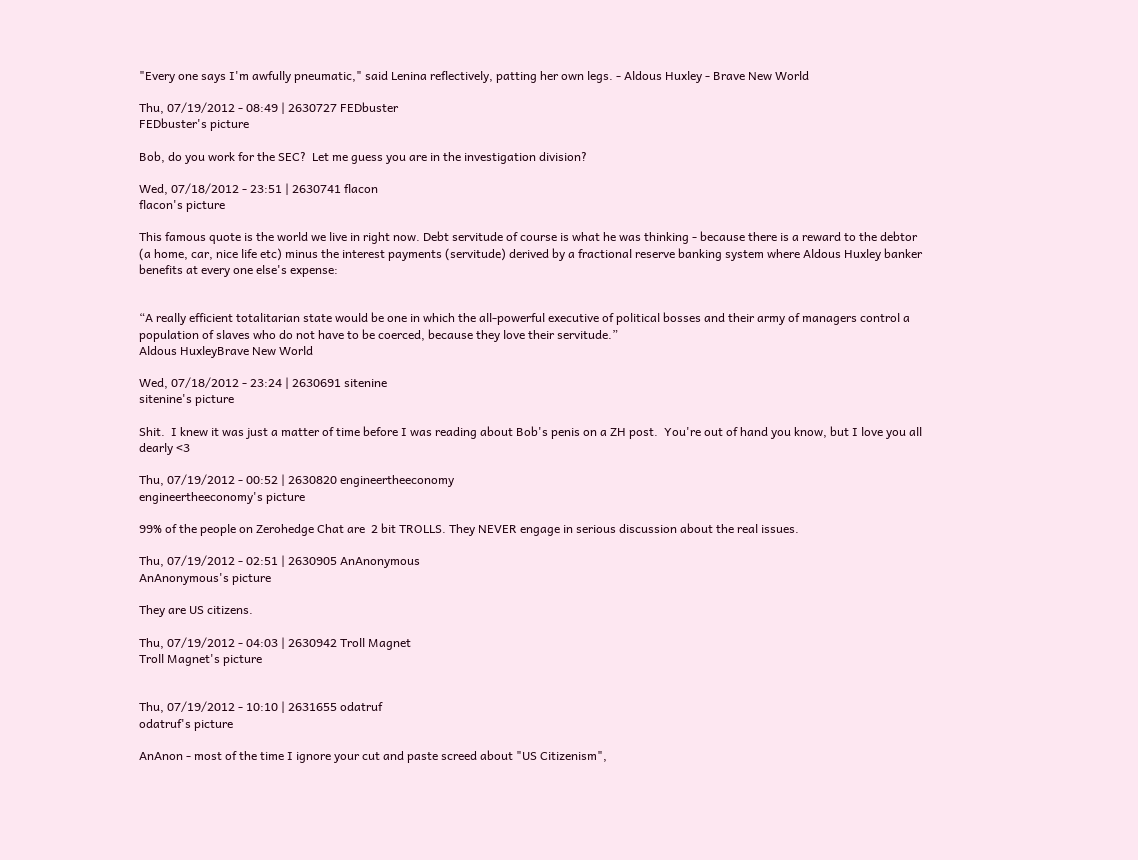"Every one says I'm awfully pneumatic," said Lenina reflectively, patting her own legs. - Aldous Huxley - Brave New World

Thu, 07/19/2012 - 08:49 | 2630727 FEDbuster
FEDbuster's picture

Bob, do you work for the SEC?  Let me guess you are in the investigation division?

Wed, 07/18/2012 - 23:51 | 2630741 flacon
flacon's picture

This famous quote is the world we live in right now. Debt servitude of course is what he was thinking - because there is a reward to the debtor (a home, car, nice life etc) minus the interest payments (servitude) derived by a fractional reserve banking system where Aldous Huxley banker benefits at every one else's expense:


“A really efficient totalitarian state would be one in which the all-powerful executive of political bosses and their army of managers control a population of slaves who do not have to be coerced, because they love their servitude.”
Aldous HuxleyBrave New World

Wed, 07/18/2012 - 23:24 | 2630691 sitenine
sitenine's picture

Shit.  I knew it was just a matter of time before I was reading about Bob's penis on a ZH post.  You're out of hand you know, but I love you all dearly <3

Thu, 07/19/2012 - 00:52 | 2630820 engineertheeconomy
engineertheeconomy's picture

99% of the people on Zerohedge Chat are  2 bit TROLLS. They NEVER engage in serious discussion about the real issues.

Thu, 07/19/2012 - 02:51 | 2630905 AnAnonymous
AnAnonymous's picture

They are US citizens.

Thu, 07/19/2012 - 04:03 | 2630942 Troll Magnet
Troll Magnet's picture


Thu, 07/19/2012 - 10:10 | 2631655 odatruf
odatruf's picture

AnAnon - most of the time I ignore your cut and paste screed about "US Citizenism",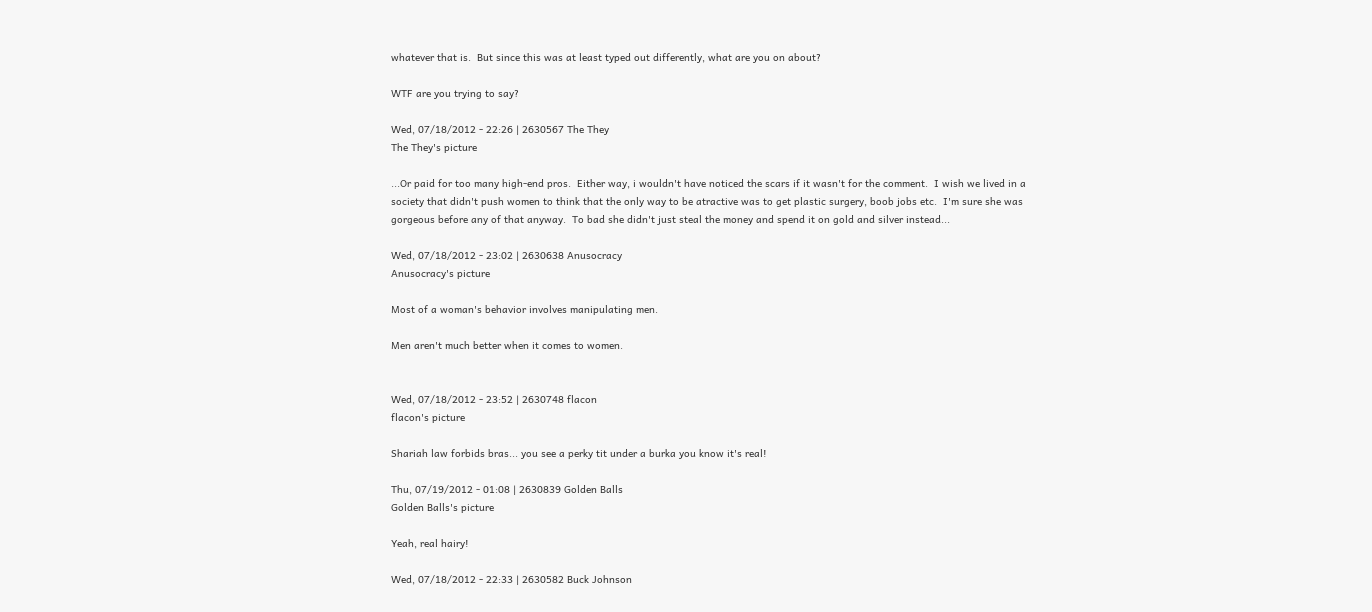whatever that is.  But since this was at least typed out differently, what are you on about?

WTF are you trying to say?

Wed, 07/18/2012 - 22:26 | 2630567 The They
The They's picture

...Or paid for too many high-end pros.  Either way, i wouldn't have noticed the scars if it wasn't for the comment.  I wish we lived in a society that didn't push women to think that the only way to be atractive was to get plastic surgery, boob jobs etc.  I'm sure she was gorgeous before any of that anyway.  To bad she didn't just steal the money and spend it on gold and silver instead...

Wed, 07/18/2012 - 23:02 | 2630638 Anusocracy
Anusocracy's picture

Most of a woman's behavior involves manipulating men.

Men aren't much better when it comes to women.


Wed, 07/18/2012 - 23:52 | 2630748 flacon
flacon's picture

Shariah law forbids bras... you see a perky tit under a burka you know it's real!

Thu, 07/19/2012 - 01:08 | 2630839 Golden Balls
Golden Balls's picture

Yeah, real hairy!

Wed, 07/18/2012 - 22:33 | 2630582 Buck Johnson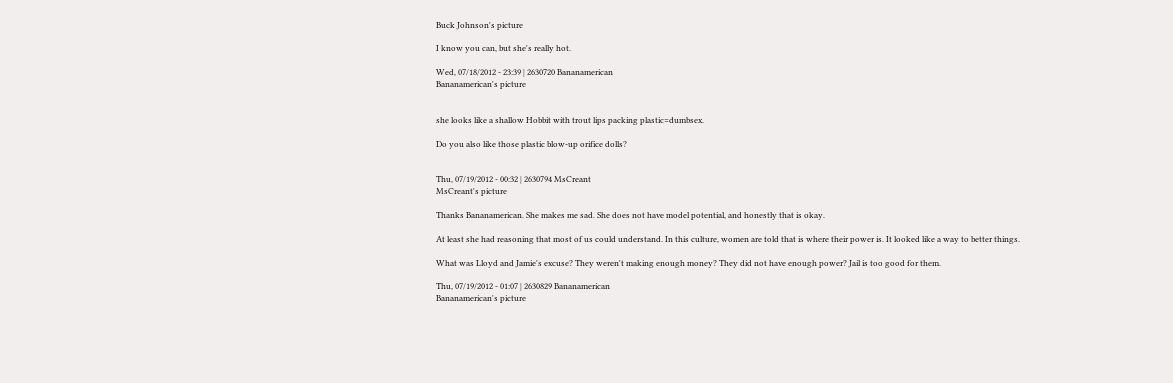Buck Johnson's picture

I know you can, but she's really hot.

Wed, 07/18/2012 - 23:39 | 2630720 Bananamerican
Bananamerican's picture


she looks like a shallow Hobbit with trout lips packing plastic=dumbsex.

Do you also like those plastic blow-up orifice dolls?


Thu, 07/19/2012 - 00:32 | 2630794 MsCreant
MsCreant's picture

Thanks Bananamerican. She makes me sad. She does not have model potential, and honestly that is okay.

At least she had reasoning that most of us could understand. In this culture, women are told that is where their power is. It looked like a way to better things.

What was Lloyd and Jamie's excuse? They weren't making enough money? They did not have enough power? Jail is too good for them.

Thu, 07/19/2012 - 01:07 | 2630829 Bananamerican
Bananamerican's picture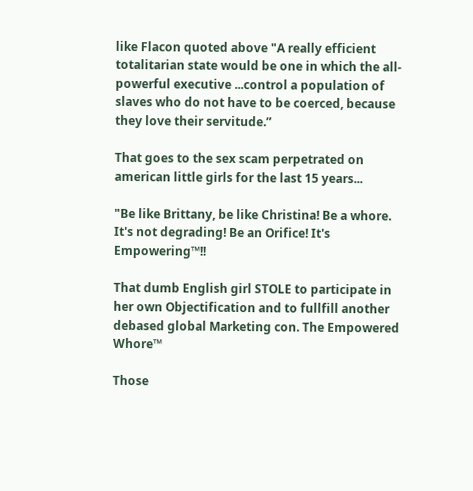like Flacon quoted above "A really efficient totalitarian state would be one in which the all-powerful executive ...control a population of slaves who do not have to be coerced, because they love their servitude.”

That goes to the sex scam perpetrated on american little girls for the last 15 years...

"Be like Brittany, be like Christina! Be a whore. It's not degrading! Be an Orifice! It's Empowering™!!

That dumb English girl STOLE to participate in her own Objectification and to fullfill another debased global Marketing con. The Empowered Whore™

Those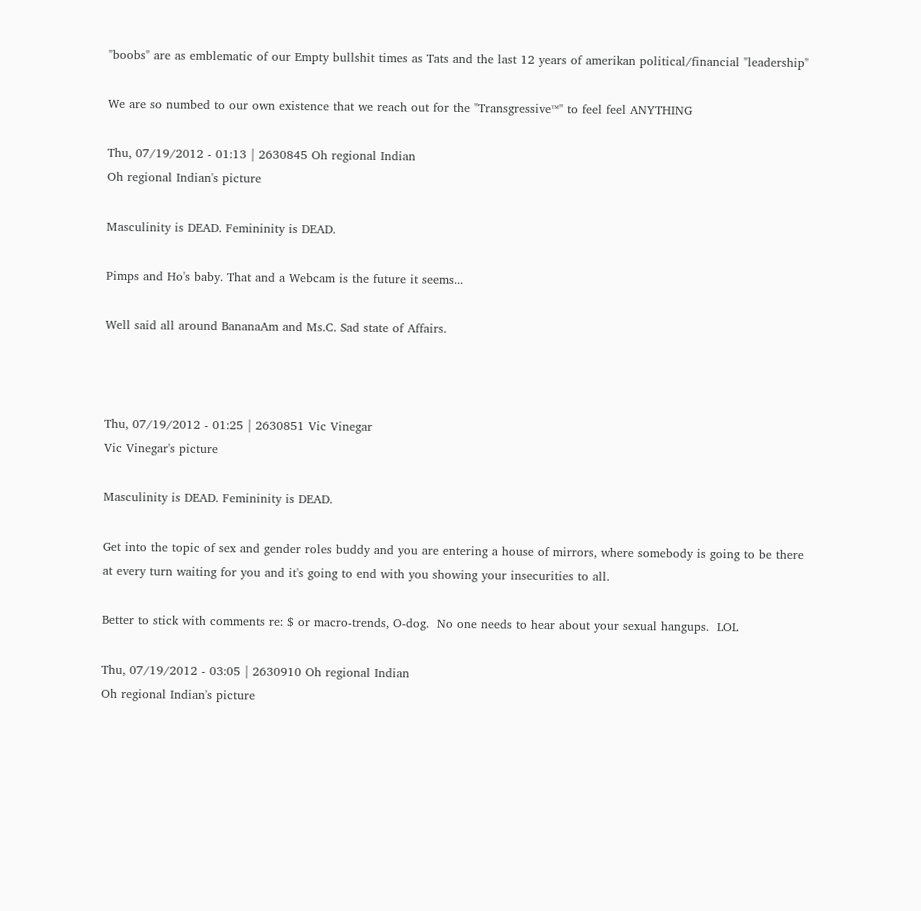"boobs" are as emblematic of our Empty bullshit times as Tats and the last 12 years of amerikan political/financial "leadership"

We are so numbed to our own existence that we reach out for the "Transgressive™" to feel feel ANYTHING

Thu, 07/19/2012 - 01:13 | 2630845 Oh regional Indian
Oh regional Indian's picture

Masculinity is DEAD. Femininity is DEAD.

Pimps and Ho's baby. That and a Webcam is the future it seems...

Well said all around BananaAm and Ms.C. Sad state of Affairs.



Thu, 07/19/2012 - 01:25 | 2630851 Vic Vinegar
Vic Vinegar's picture

Masculinity is DEAD. Femininity is DEAD.

Get into the topic of sex and gender roles buddy and you are entering a house of mirrors, where somebody is going to be there at every turn waiting for you and it's going to end with you showing your insecurities to all.

Better to stick with comments re: $ or macro-trends, O-dog.  No one needs to hear about your sexual hangups.  LOL

Thu, 07/19/2012 - 03:05 | 2630910 Oh regional Indian
Oh regional Indian's picture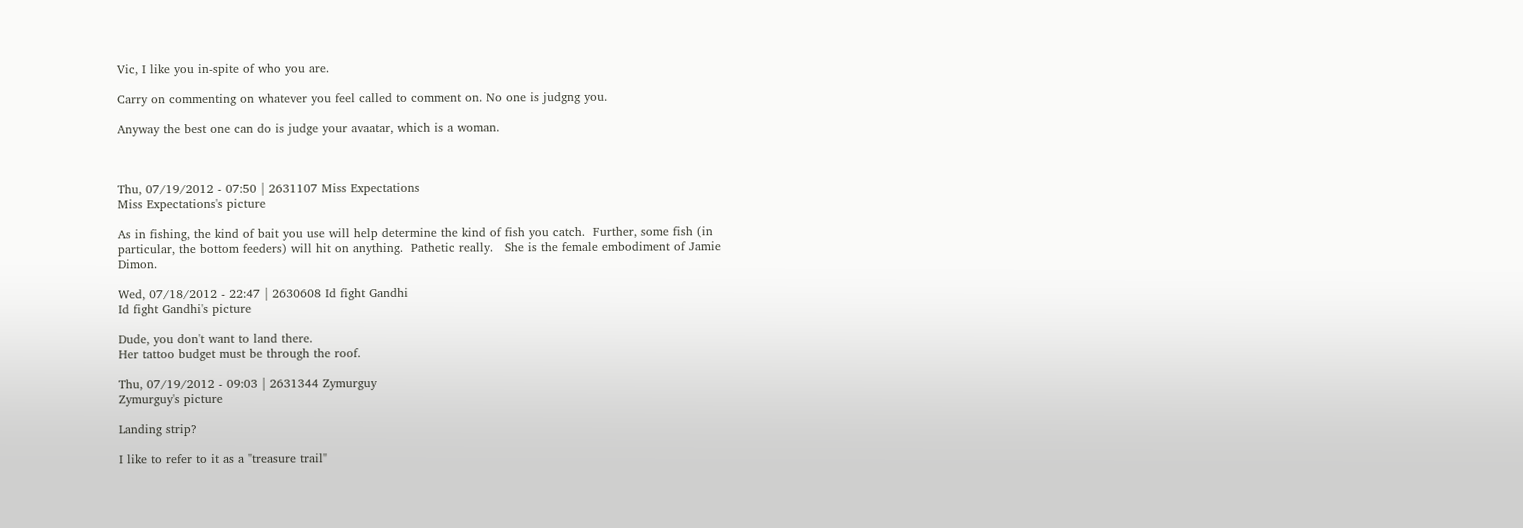Vic, I like you in-spite of who you are.

Carry on commenting on whatever you feel called to comment on. No one is judgng you.

Anyway the best one can do is judge your avaatar, which is a woman.



Thu, 07/19/2012 - 07:50 | 2631107 Miss Expectations
Miss Expectations's picture

As in fishing, the kind of bait you use will help determine the kind of fish you catch.  Further, some fish (in particular, the bottom feeders) will hit on anything.  Pathetic really.   She is the female embodiment of Jamie Dimon.

Wed, 07/18/2012 - 22:47 | 2630608 Id fight Gandhi
Id fight Gandhi's picture

Dude, you don't want to land there.
Her tattoo budget must be through the roof.

Thu, 07/19/2012 - 09:03 | 2631344 Zymurguy
Zymurguy's picture

Landing strip?

I like to refer to it as a "treasure trail"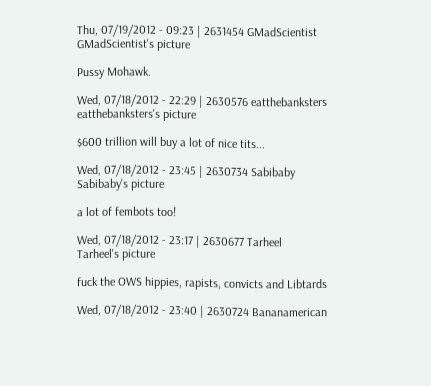Thu, 07/19/2012 - 09:23 | 2631454 GMadScientist
GMadScientist's picture

Pussy Mohawk.

Wed, 07/18/2012 - 22:29 | 2630576 eatthebanksters
eatthebanksters's picture

$600 trillion will buy a lot of nice tits...

Wed, 07/18/2012 - 23:45 | 2630734 Sabibaby
Sabibaby's picture

a lot of fembots too!

Wed, 07/18/2012 - 23:17 | 2630677 Tarheel
Tarheel's picture

fuck the OWS hippies, rapists, convicts and Libtards

Wed, 07/18/2012 - 23:40 | 2630724 Bananamerican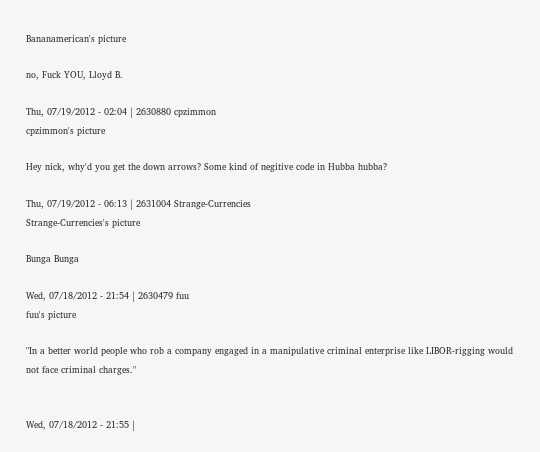Bananamerican's picture

no, Fuck YOU, Lloyd B.

Thu, 07/19/2012 - 02:04 | 2630880 cpzimmon
cpzimmon's picture

Hey nick, why'd you get the down arrows? Some kind of negitive code in Hubba hubba?

Thu, 07/19/2012 - 06:13 | 2631004 Strange-Currencies
Strange-Currencies's picture

Bunga Bunga

Wed, 07/18/2012 - 21:54 | 2630479 fuu
fuu's picture

"In a better world people who rob a company engaged in a manipulative criminal enterprise like LIBOR-rigging would not face criminal charges."


Wed, 07/18/2012 - 21:55 |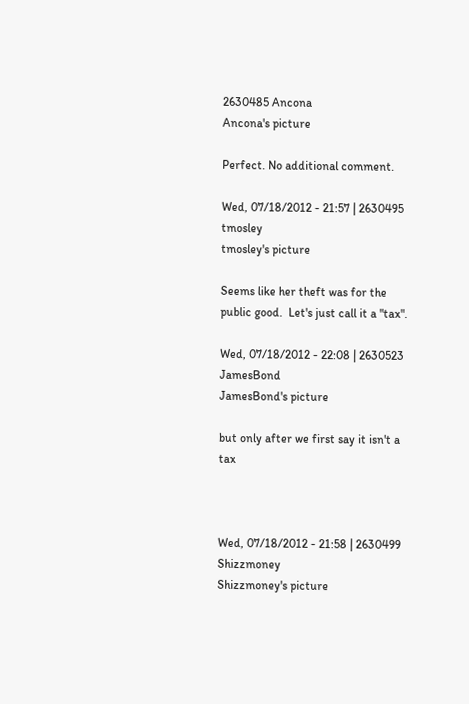2630485 Ancona
Ancona's picture

Perfect. No additional comment.

Wed, 07/18/2012 - 21:57 | 2630495 tmosley
tmosley's picture

Seems like her theft was for the public good.  Let's just call it a "tax".

Wed, 07/18/2012 - 22:08 | 2630523 JamesBond
JamesBond's picture

but only after we first say it isn't a tax



Wed, 07/18/2012 - 21:58 | 2630499 Shizzmoney
Shizzmoney's picture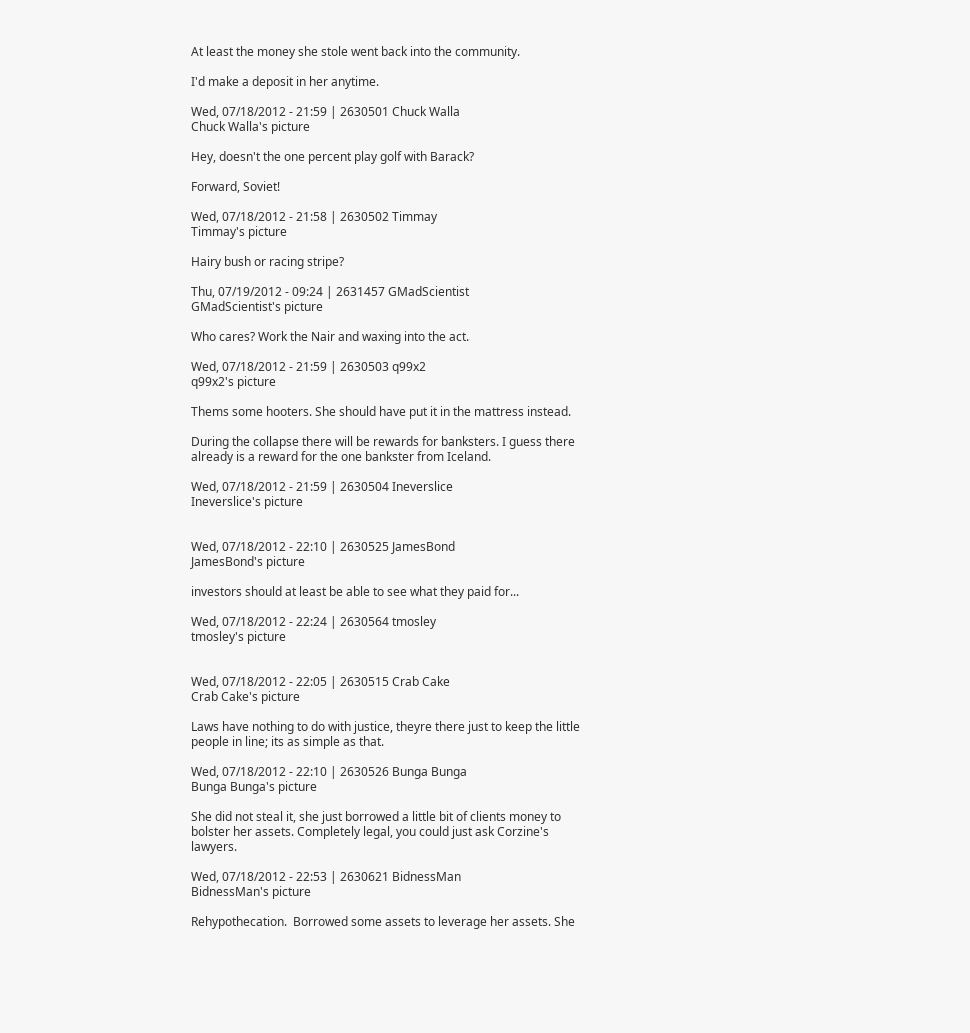At least the money she stole went back into the community.

I'd make a deposit in her anytime.

Wed, 07/18/2012 - 21:59 | 2630501 Chuck Walla
Chuck Walla's picture

Hey, doesn't the one percent play golf with Barack?

Forward, Soviet!

Wed, 07/18/2012 - 21:58 | 2630502 Timmay
Timmay's picture

Hairy bush or racing stripe?

Thu, 07/19/2012 - 09:24 | 2631457 GMadScientist
GMadScientist's picture

Who cares? Work the Nair and waxing into the act.

Wed, 07/18/2012 - 21:59 | 2630503 q99x2
q99x2's picture

Thems some hooters. She should have put it in the mattress instead.

During the collapse there will be rewards for banksters. I guess there already is a reward for the one bankster from Iceland.

Wed, 07/18/2012 - 21:59 | 2630504 Ineverslice
Ineverslice's picture


Wed, 07/18/2012 - 22:10 | 2630525 JamesBond
JamesBond's picture

investors should at least be able to see what they paid for...

Wed, 07/18/2012 - 22:24 | 2630564 tmosley
tmosley's picture


Wed, 07/18/2012 - 22:05 | 2630515 Crab Cake
Crab Cake's picture

Laws have nothing to do with justice, theyre there just to keep the little people in line; its as simple as that.

Wed, 07/18/2012 - 22:10 | 2630526 Bunga Bunga
Bunga Bunga's picture

She did not steal it, she just borrowed a little bit of clients money to bolster her assets. Completely legal, you could just ask Corzine's lawyers.

Wed, 07/18/2012 - 22:53 | 2630621 BidnessMan
BidnessMan's picture

Rehypothecation.  Borrowed some assets to leverage her assets. She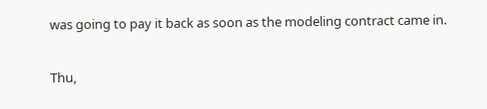was going to pay it back as soon as the modeling contract came in.

Thu,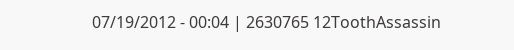07/19/2012 - 00:04 | 2630765 12ToothAssassin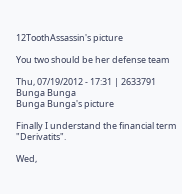12ToothAssassin's picture

You two should be her defense team

Thu, 07/19/2012 - 17:31 | 2633791 Bunga Bunga
Bunga Bunga's picture

Finally I understand the financial term "Derivatits".

Wed,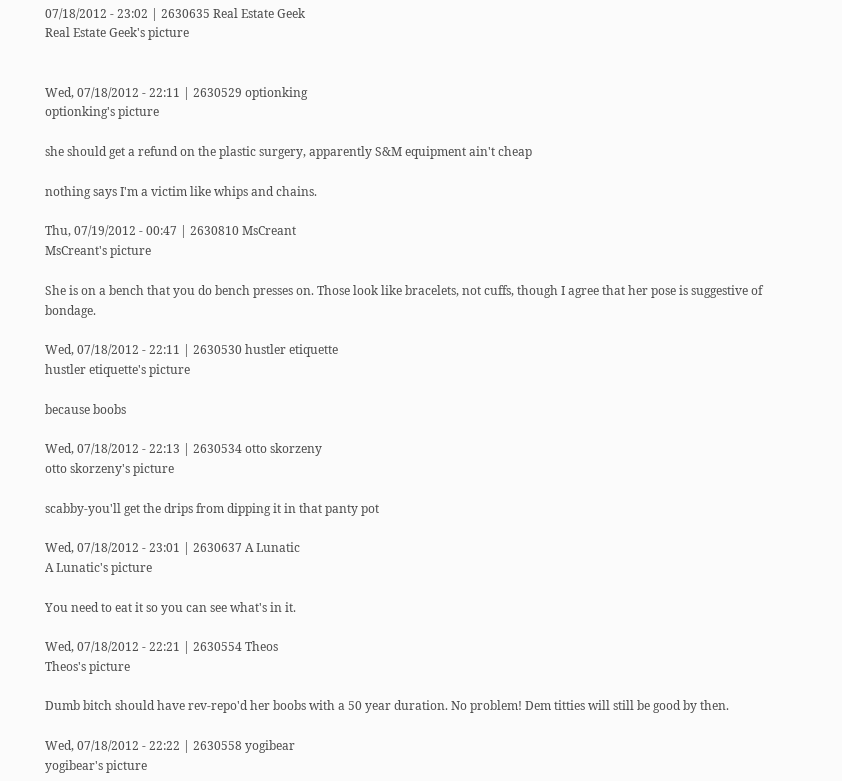07/18/2012 - 23:02 | 2630635 Real Estate Geek
Real Estate Geek's picture


Wed, 07/18/2012 - 22:11 | 2630529 optionking
optionking's picture

she should get a refund on the plastic surgery, apparently S&M equipment ain't cheap

nothing says I'm a victim like whips and chains.

Thu, 07/19/2012 - 00:47 | 2630810 MsCreant
MsCreant's picture

She is on a bench that you do bench presses on. Those look like bracelets, not cuffs, though I agree that her pose is suggestive of bondage.

Wed, 07/18/2012 - 22:11 | 2630530 hustler etiquette
hustler etiquette's picture

because boobs

Wed, 07/18/2012 - 22:13 | 2630534 otto skorzeny
otto skorzeny's picture

scabby-you'll get the drips from dipping it in that panty pot

Wed, 07/18/2012 - 23:01 | 2630637 A Lunatic
A Lunatic's picture

You need to eat it so you can see what's in it.

Wed, 07/18/2012 - 22:21 | 2630554 Theos
Theos's picture

Dumb bitch should have rev-repo'd her boobs with a 50 year duration. No problem! Dem titties will still be good by then.

Wed, 07/18/2012 - 22:22 | 2630558 yogibear
yogibear's picture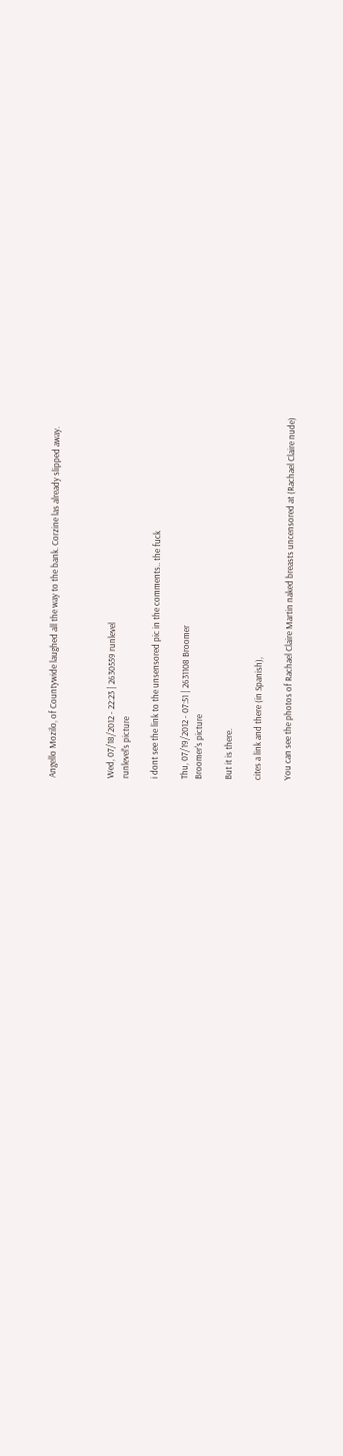Angello Mozilo, of Countywide laughed all the way to the bank. Corzine las already slipped away.



Wed, 07/18/2012 - 22:23 | 2630559 runlevel
runlevel's picture

i dont see the link to the unsensored pic in the comments.. the fuck

Thu, 07/19/2012 - 07:51 | 2631108 Broomer
Broomer's picture

But it is there.

cites a link and there (in Spanish),

You can see the photos of Rachael Claire Martin naked breasts uncensored at (Rachael Claire nude)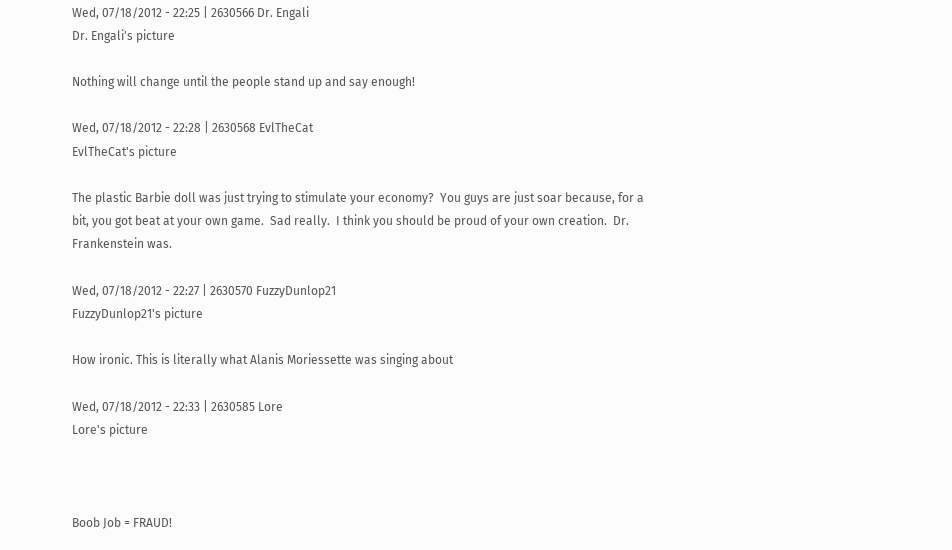Wed, 07/18/2012 - 22:25 | 2630566 Dr. Engali
Dr. Engali's picture

Nothing will change until the people stand up and say enough!

Wed, 07/18/2012 - 22:28 | 2630568 EvlTheCat
EvlTheCat's picture

The plastic Barbie doll was just trying to stimulate your economy?  You guys are just soar because, for a bit, you got beat at your own game.  Sad really.  I think you should be proud of your own creation.  Dr. Frankenstein was.

Wed, 07/18/2012 - 22:27 | 2630570 FuzzyDunlop21
FuzzyDunlop21's picture

How ironic. This is literally what Alanis Moriessette was singing about

Wed, 07/18/2012 - 22:33 | 2630585 Lore
Lore's picture



Boob Job = FRAUD!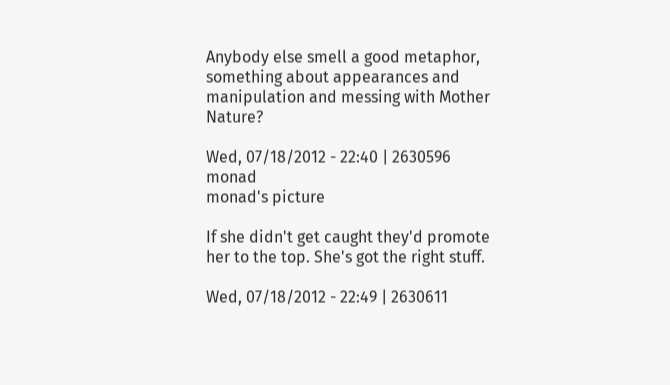Anybody else smell a good metaphor, something about appearances and manipulation and messing with Mother Nature?

Wed, 07/18/2012 - 22:40 | 2630596 monad
monad's picture

If she didn't get caught they'd promote her to the top. She's got the right stuff.

Wed, 07/18/2012 - 22:49 | 2630611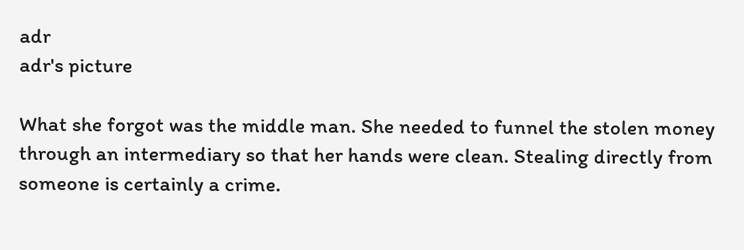adr
adr's picture

What she forgot was the middle man. She needed to funnel the stolen money through an intermediary so that her hands were clean. Stealing directly from someone is certainly a crime.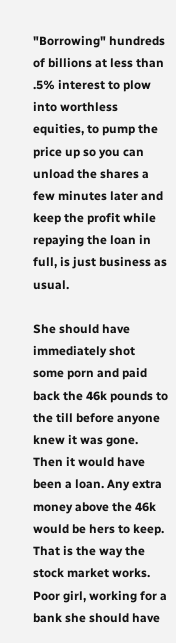"Borrowing" hundreds of billions at less than .5% interest to plow into worthless equities, to pump the price up so you can unload the shares a few minutes later and keep the profit while repaying the loan in full, is just business as usual.

She should have immediately shot some porn and paid back the 46k pounds to the till before anyone knew it was gone. Then it would have been a loan. Any extra money above the 46k would be hers to keep. That is the way the stock market works. Poor girl, working for a bank she should have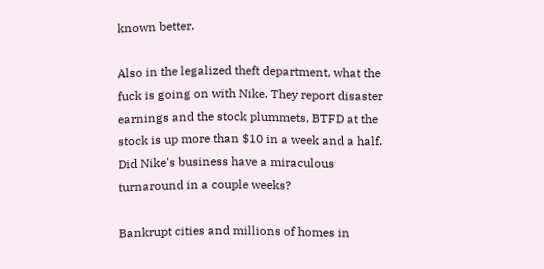known better.

Also in the legalized theft department, what the fuck is going on with Nike. They report disaster earnings and the stock plummets, BTFD at the stock is up more than $10 in a week and a half. Did Nike's business have a miraculous turnaround in a couple weeks?

Bankrupt cities and millions of homes in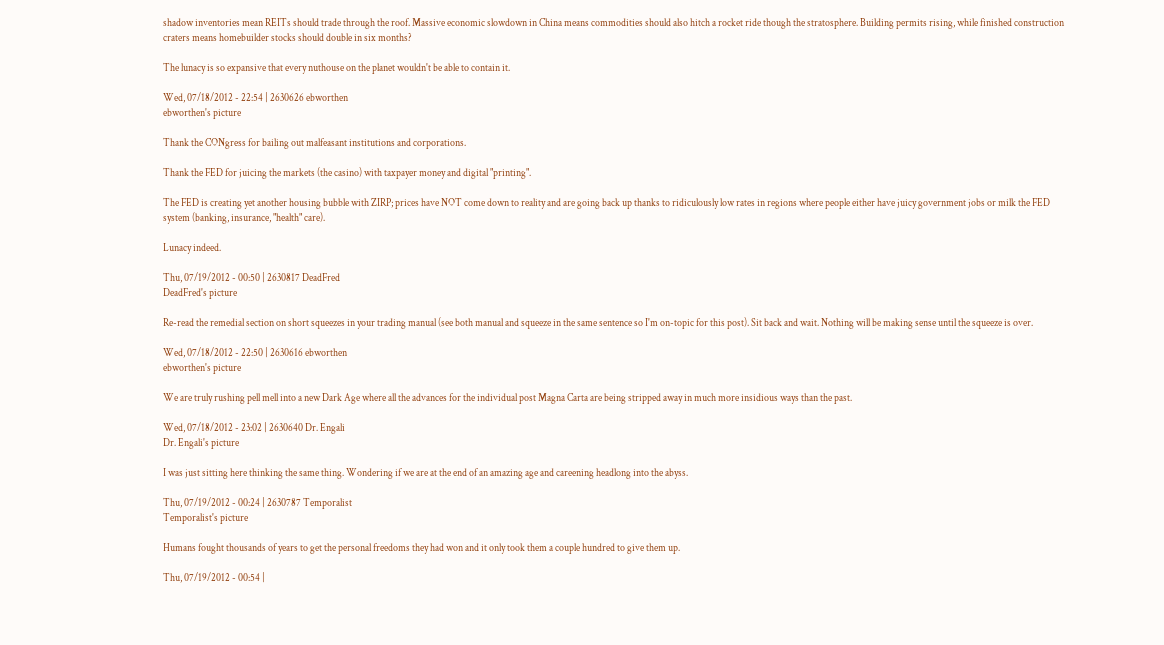shadow inventories mean REITs should trade through the roof. Massive economic slowdown in China means commodities should also hitch a rocket ride though the stratosphere. Building permits rising, while finished construction craters means homebuilder stocks should double in six months?

The lunacy is so expansive that every nuthouse on the planet wouldn't be able to contain it.

Wed, 07/18/2012 - 22:54 | 2630626 ebworthen
ebworthen's picture

Thank the CONgress for bailing out malfeasant institutions and corporations.

Thank the FED for juicing the markets (the casino) with taxpayer money and digital "printing".

The FED is creating yet another housing bubble with ZIRP; prices have NOT come down to reality and are going back up thanks to ridiculously low rates in regions where people either have juicy government jobs or milk the FED system (banking, insurance, "health" care).

Lunacy indeed.

Thu, 07/19/2012 - 00:50 | 2630817 DeadFred
DeadFred's picture

Re-read the remedial section on short squeezes in your trading manual (see both manual and squeeze in the same sentence so I'm on-topic for this post). Sit back and wait. Nothing will be making sense until the squeeze is over.

Wed, 07/18/2012 - 22:50 | 2630616 ebworthen
ebworthen's picture

We are truly rushing pell mell into a new Dark Age where all the advances for the individual post Magna Carta are being stripped away in much more insidious ways than the past.

Wed, 07/18/2012 - 23:02 | 2630640 Dr. Engali
Dr. Engali's picture

I was just sitting here thinking the same thing. Wondering if we are at the end of an amazing age and careening headlong into the abyss.

Thu, 07/19/2012 - 00:24 | 2630787 Temporalist
Temporalist's picture

Humans fought thousands of years to get the personal freedoms they had won and it only took them a couple hundred to give them up.

Thu, 07/19/2012 - 00:54 |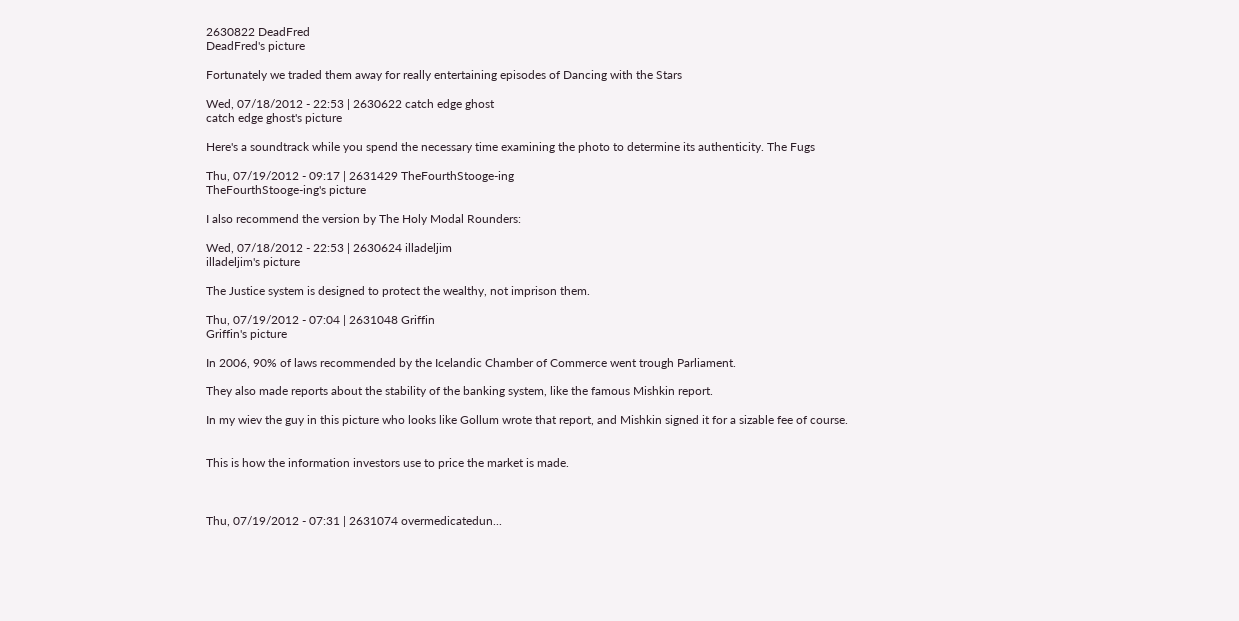2630822 DeadFred
DeadFred's picture

Fortunately we traded them away for really entertaining episodes of Dancing with the Stars

Wed, 07/18/2012 - 22:53 | 2630622 catch edge ghost
catch edge ghost's picture

Here's a soundtrack while you spend the necessary time examining the photo to determine its authenticity. The Fugs

Thu, 07/19/2012 - 09:17 | 2631429 TheFourthStooge-ing
TheFourthStooge-ing's picture

I also recommend the version by The Holy Modal Rounders:

Wed, 07/18/2012 - 22:53 | 2630624 illadeljim
illadeljim's picture

The Justice system is designed to protect the wealthy, not imprison them.

Thu, 07/19/2012 - 07:04 | 2631048 Griffin
Griffin's picture

In 2006, 90% of laws recommended by the Icelandic Chamber of Commerce went trough Parliament.

They also made reports about the stability of the banking system, like the famous Mishkin report.

In my wiev the guy in this picture who looks like Gollum wrote that report, and Mishkin signed it for a sizable fee of course.


This is how the information investors use to price the market is made.



Thu, 07/19/2012 - 07:31 | 2631074 overmedicatedun...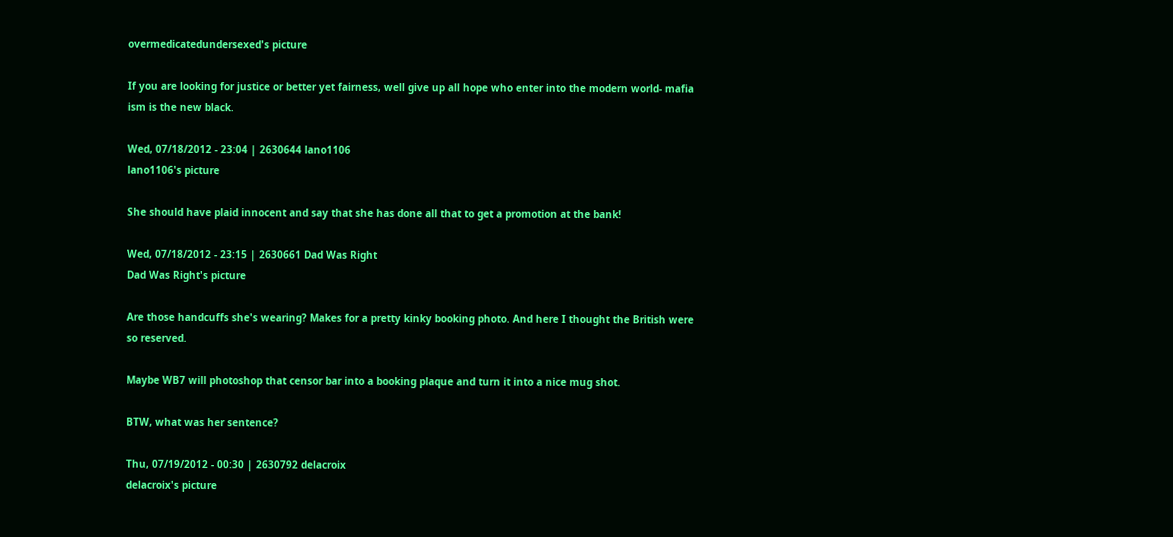overmedicatedundersexed's picture

If you are looking for justice or better yet fairness, well give up all hope who enter into the modern world- mafia ism is the new black.

Wed, 07/18/2012 - 23:04 | 2630644 lano1106
lano1106's picture

She should have plaid innocent and say that she has done all that to get a promotion at the bank!

Wed, 07/18/2012 - 23:15 | 2630661 Dad Was Right
Dad Was Right's picture

Are those handcuffs she's wearing? Makes for a pretty kinky booking photo. And here I thought the British were so reserved.

Maybe WB7 will photoshop that censor bar into a booking plaque and turn it into a nice mug shot.

BTW, what was her sentence?

Thu, 07/19/2012 - 00:30 | 2630792 delacroix
delacroix's picture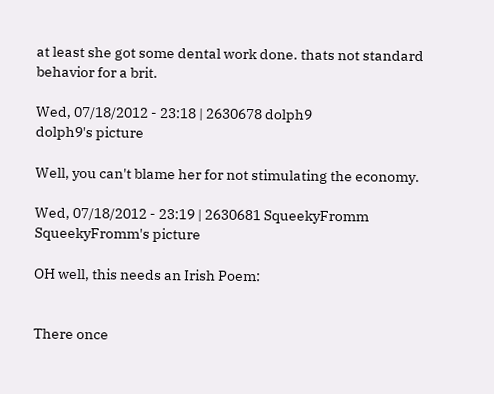at least she got some dental work done. thats not standard behavior for a brit.

Wed, 07/18/2012 - 23:18 | 2630678 dolph9
dolph9's picture

Well, you can't blame her for not stimulating the economy.

Wed, 07/18/2012 - 23:19 | 2630681 SqueekyFromm
SqueekyFromm's picture

OH well, this needs an Irish Poem:


There once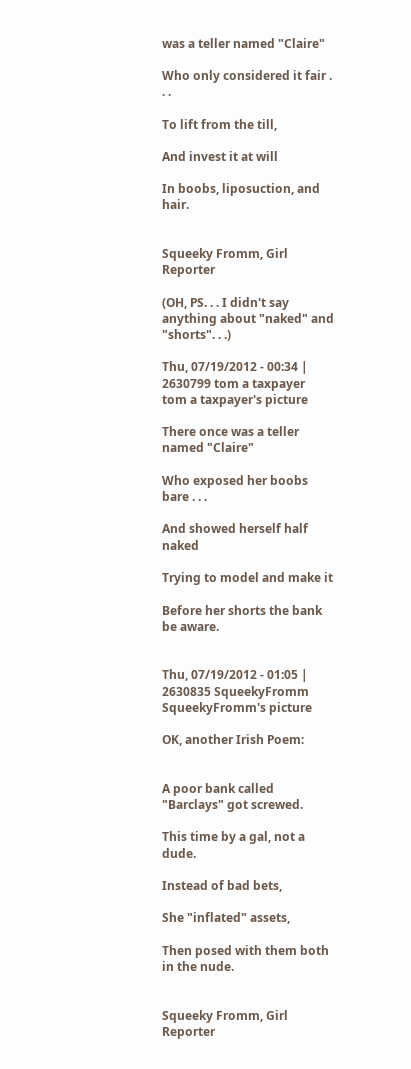was a teller named "Claire"

Who only considered it fair . . .

To lift from the till,

And invest it at will

In boobs, liposuction, and hair.


Squeeky Fromm, Girl Reporter

(OH, PS. . . I didn't say anything about "naked" and "shorts". . .)

Thu, 07/19/2012 - 00:34 | 2630799 tom a taxpayer
tom a taxpayer's picture

There once was a teller named "Claire"

Who exposed her boobs bare . . .

And showed herself half naked

Trying to model and make it

Before her shorts the bank be aware.


Thu, 07/19/2012 - 01:05 | 2630835 SqueekyFromm
SqueekyFromm's picture

OK, another Irish Poem:


A poor bank called "Barclays" got screwed.

This time by a gal, not a dude.

Instead of bad bets,

She "inflated" assets,

Then posed with them both in the nude.


Squeeky Fromm, Girl Reporter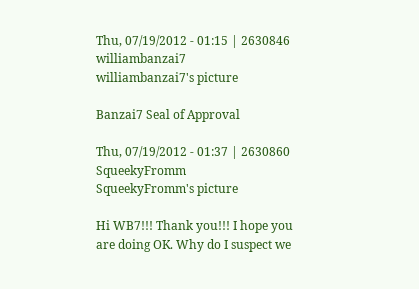Thu, 07/19/2012 - 01:15 | 2630846 williambanzai7
williambanzai7's picture

Banzai7 Seal of Approval

Thu, 07/19/2012 - 01:37 | 2630860 SqueekyFromm
SqueekyFromm's picture

Hi WB7!!! Thank you!!! I hope you are doing OK. Why do I suspect we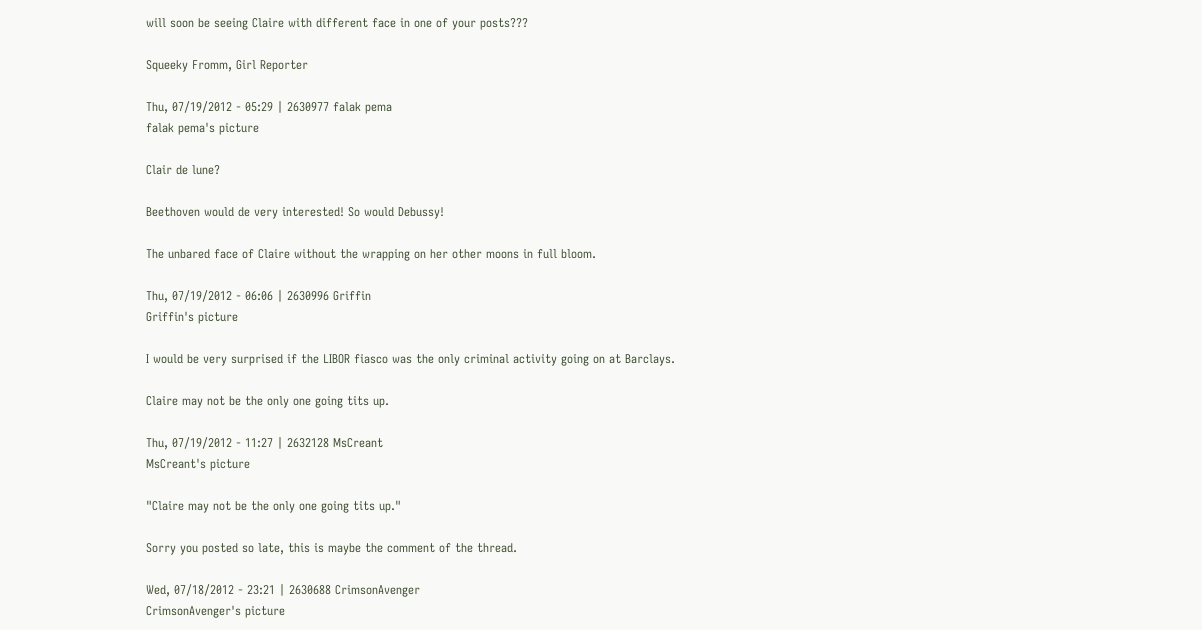will soon be seeing Claire with different face in one of your posts???

Squeeky Fromm, Girl Reporter

Thu, 07/19/2012 - 05:29 | 2630977 falak pema
falak pema's picture

Clair de lune?

Beethoven would de very interested! So would Debussy!

The unbared face of Claire without the wrapping on her other moons in full bloom.

Thu, 07/19/2012 - 06:06 | 2630996 Griffin
Griffin's picture

I would be very surprised if the LIBOR fiasco was the only criminal activity going on at Barclays.

Claire may not be the only one going tits up.

Thu, 07/19/2012 - 11:27 | 2632128 MsCreant
MsCreant's picture

"Claire may not be the only one going tits up."

Sorry you posted so late, this is maybe the comment of the thread.

Wed, 07/18/2012 - 23:21 | 2630688 CrimsonAvenger
CrimsonAvenger's picture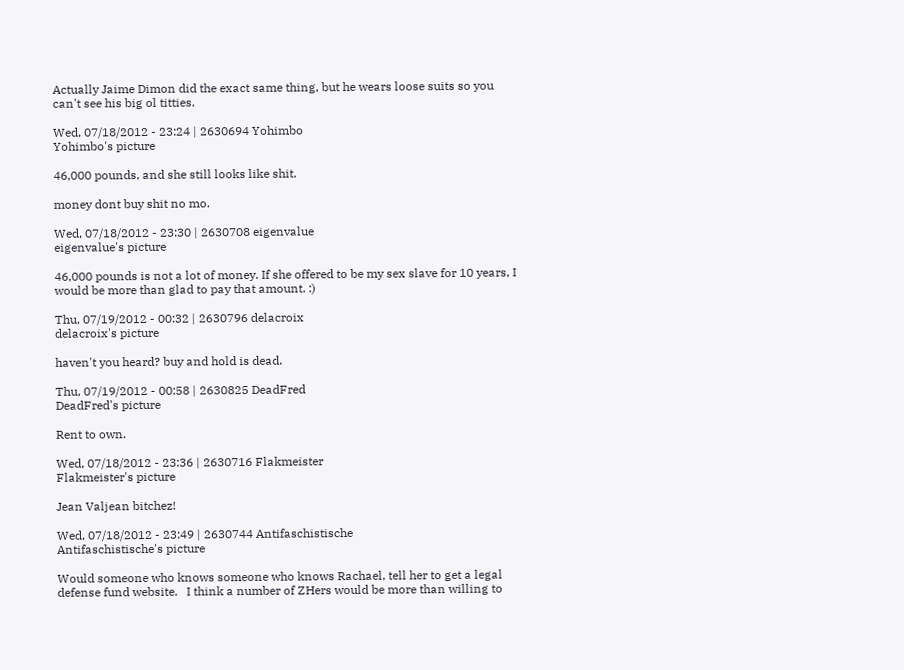Actually Jaime Dimon did the exact same thing, but he wears loose suits so you can't see his big ol titties.

Wed, 07/18/2012 - 23:24 | 2630694 Yohimbo
Yohimbo's picture

46,000 pounds, and she still looks like shit.

money dont buy shit no mo.

Wed, 07/18/2012 - 23:30 | 2630708 eigenvalue
eigenvalue's picture

46,000 pounds is not a lot of money. If she offered to be my sex slave for 10 years, I would be more than glad to pay that amount. :)

Thu, 07/19/2012 - 00:32 | 2630796 delacroix
delacroix's picture

haven't you heard? buy and hold is dead.

Thu, 07/19/2012 - 00:58 | 2630825 DeadFred
DeadFred's picture

Rent to own.

Wed, 07/18/2012 - 23:36 | 2630716 Flakmeister
Flakmeister's picture

Jean Valjean bitchez!

Wed, 07/18/2012 - 23:49 | 2630744 Antifaschistische
Antifaschistische's picture

Would someone who knows someone who knows Rachael, tell her to get a legal defense fund website.   I think a number of ZHers would be more than willing to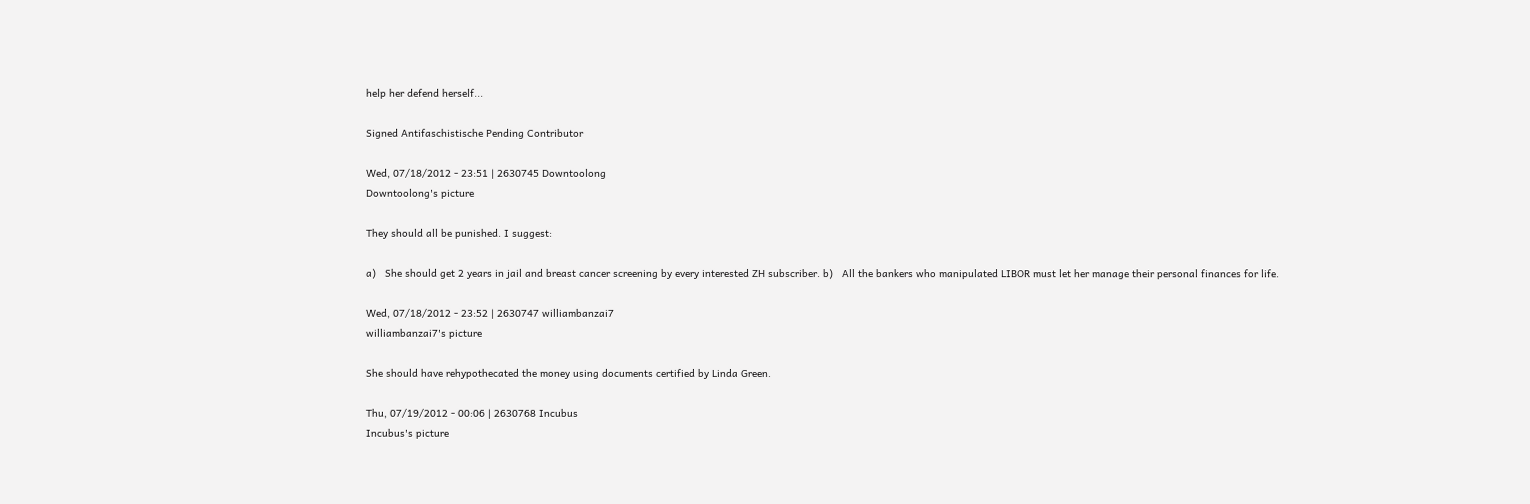help her defend herself...

Signed Antifaschistische Pending Contributor

Wed, 07/18/2012 - 23:51 | 2630745 Downtoolong
Downtoolong's picture

They should all be punished. I suggest:

a)   She should get 2 years in jail and breast cancer screening by every interested ZH subscriber. b)   All the bankers who manipulated LIBOR must let her manage their personal finances for life.

Wed, 07/18/2012 - 23:52 | 2630747 williambanzai7
williambanzai7's picture

She should have rehypothecated the money using documents certified by Linda Green.

Thu, 07/19/2012 - 00:06 | 2630768 Incubus
Incubus's picture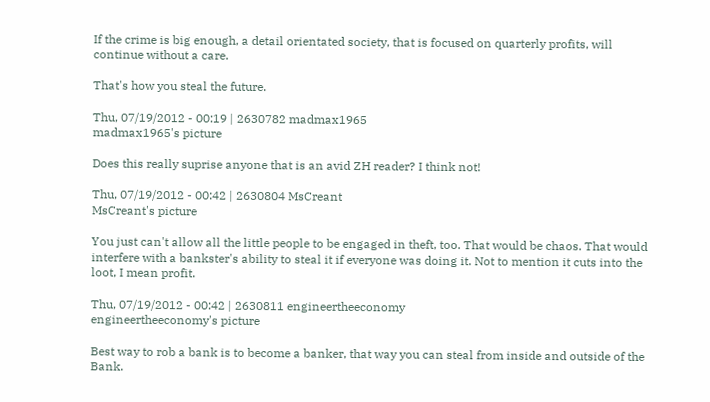If the crime is big enough, a detail orientated society, that is focused on quarterly profits, will continue without a care.

That's how you steal the future.

Thu, 07/19/2012 - 00:19 | 2630782 madmax1965
madmax1965's picture

Does this really suprise anyone that is an avid ZH reader? I think not!

Thu, 07/19/2012 - 00:42 | 2630804 MsCreant
MsCreant's picture

You just can't allow all the little people to be engaged in theft, too. That would be chaos. That would interfere with a bankster's ability to steal it if everyone was doing it. Not to mention it cuts into the loot, I mean profit.

Thu, 07/19/2012 - 00:42 | 2630811 engineertheeconomy
engineertheeconomy's picture

Best way to rob a bank is to become a banker, that way you can steal from inside and outside of the Bank.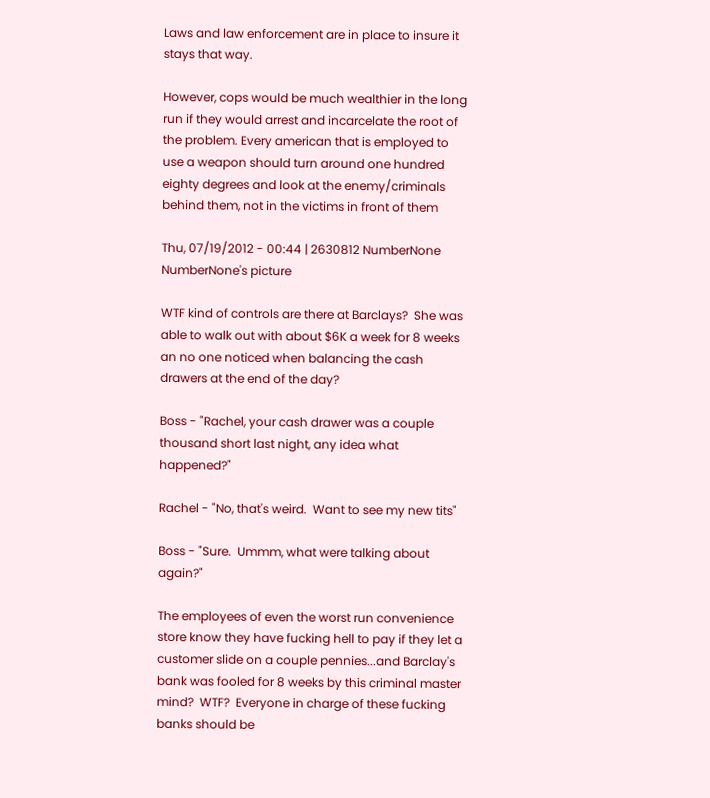Laws and law enforcement are in place to insure it stays that way.

However, cops would be much wealthier in the long run if they would arrest and incarcelate the root of the problem. Every american that is employed to use a weapon should turn around one hundred eighty degrees and look at the enemy/criminals behind them, not in the victims in front of them

Thu, 07/19/2012 - 00:44 | 2630812 NumberNone
NumberNone's picture

WTF kind of controls are there at Barclays?  She was able to walk out with about $6K a week for 8 weeks an no one noticed when balancing the cash drawers at the end of the day?

Boss - "Rachel, your cash drawer was a couple thousand short last night, any idea what happened?"

Rachel - "No, that's weird.  Want to see my new tits"

Boss - "Sure.  Ummm, what were talking about again?"

The employees of even the worst run convenience store know they have fucking hell to pay if they let a customer slide on a couple pennies...and Barclay's bank was fooled for 8 weeks by this criminal master mind?  WTF?  Everyone in charge of these fucking banks should be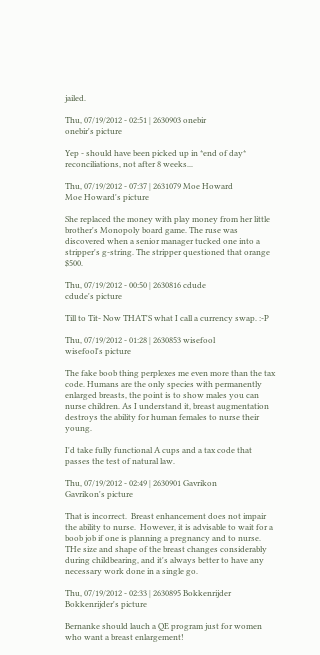jailed.

Thu, 07/19/2012 - 02:51 | 2630903 onebir
onebir's picture

Yep - should have been picked up in *end of day* reconciliations, not after 8 weeks...

Thu, 07/19/2012 - 07:37 | 2631079 Moe Howard
Moe Howard's picture

She replaced the money with play money from her little brother's Monopoly board game. The ruse was discovered when a senior manager tucked one into a stripper's g-string. The stripper questioned that orange $500.

Thu, 07/19/2012 - 00:50 | 2630816 cdude
cdude's picture

Till to Tit- Now THAT'S what I call a currency swap. :-P

Thu, 07/19/2012 - 01:28 | 2630853 wisefool
wisefool's picture

The fake boob thing perplexes me even more than the tax code. Humans are the only species with permanently enlarged breasts, the point is to show males you can nurse children. As I understand it, breast augmentation destroys the ability for human females to nurse their young.

I'd take fully functional A cups and a tax code that passes the test of natural law.

Thu, 07/19/2012 - 02:49 | 2630901 Gavrikon
Gavrikon's picture

That is incorrect.  Breast enhancement does not impair the ability to nurse.  However, it is advisable to wait for a boob job if one is planning a pregnancy and to nurse.  THe size and shape of the breast changes considerably during childbearing, and it's always better to have any necessary work done in a single go.

Thu, 07/19/2012 - 02:33 | 2630895 Bokkenrijder
Bokkenrijder's picture

Bernanke should lauch a QE program just for women who want a breast enlargement!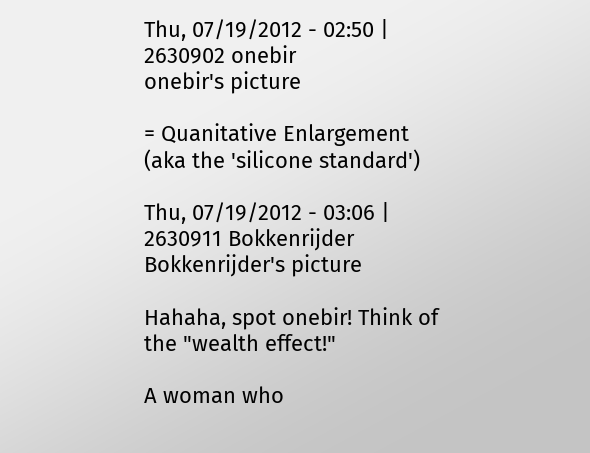Thu, 07/19/2012 - 02:50 | 2630902 onebir
onebir's picture

= Quanitative Enlargement (aka the 'silicone standard')

Thu, 07/19/2012 - 03:06 | 2630911 Bokkenrijder
Bokkenrijder's picture

Hahaha, spot onebir! Think of the "wealth effect!"

A woman who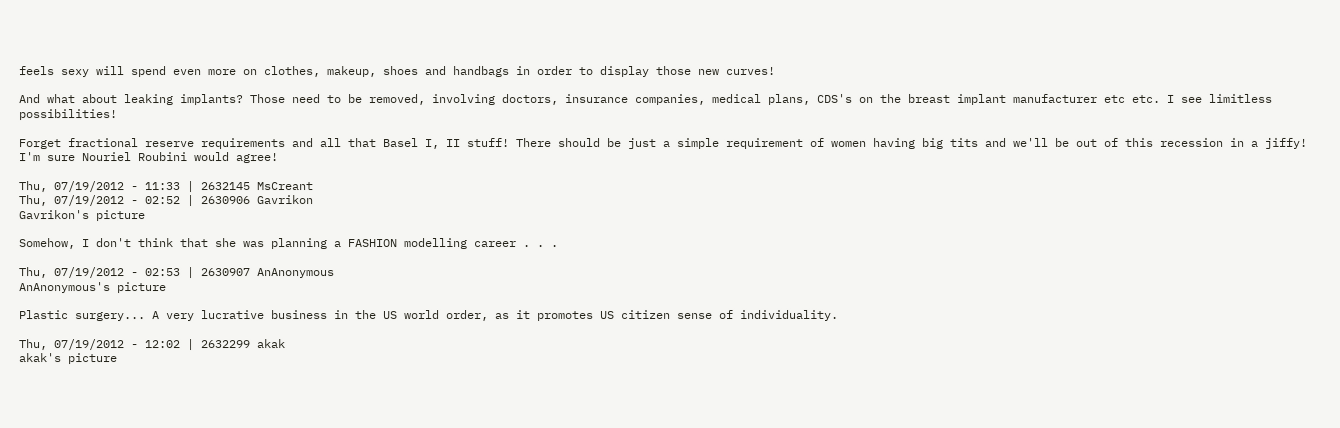feels sexy will spend even more on clothes, makeup, shoes and handbags in order to display those new curves!

And what about leaking implants? Those need to be removed, involving doctors, insurance companies, medical plans, CDS's on the breast implant manufacturer etc etc. I see limitless possibilities!

Forget fractional reserve requirements and all that Basel I, II stuff! There should be just a simple requirement of women having big tits and we'll be out of this recession in a jiffy! I'm sure Nouriel Roubini would agree!

Thu, 07/19/2012 - 11:33 | 2632145 MsCreant
Thu, 07/19/2012 - 02:52 | 2630906 Gavrikon
Gavrikon's picture

Somehow, I don't think that she was planning a FASHION modelling career . . .

Thu, 07/19/2012 - 02:53 | 2630907 AnAnonymous
AnAnonymous's picture

Plastic surgery... A very lucrative business in the US world order, as it promotes US citizen sense of individuality.

Thu, 07/19/2012 - 12:02 | 2632299 akak
akak's picture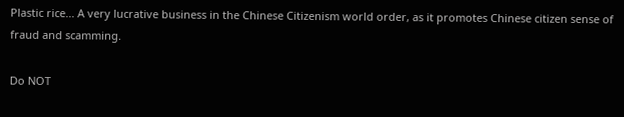Plastic rice... A very lucrative business in the Chinese Citizenism world order, as it promotes Chinese citizen sense of fraud and scamming.

Do NOT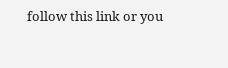follow this link or you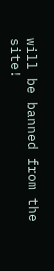will be banned from the site!